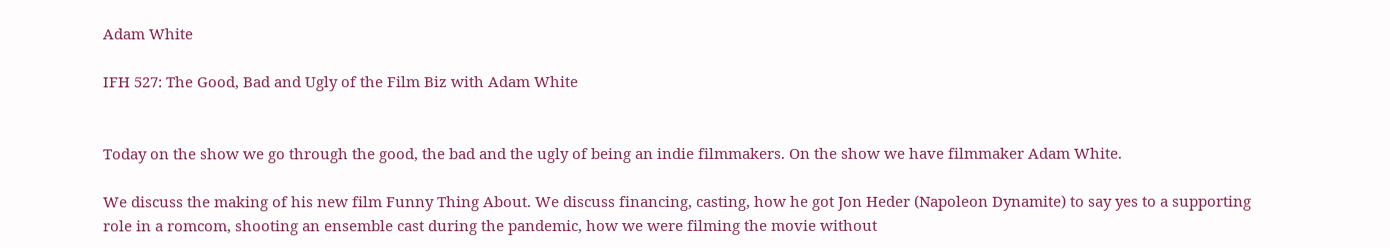Adam White

IFH 527: The Good, Bad and Ugly of the Film Biz with Adam White


Today on the show we go through the good, the bad and the ugly of being an indie filmmakers. On the show we have filmmaker Adam White.

We discuss the making of his new film Funny Thing About. We discuss financing, casting, how he got Jon Heder (Napoleon Dynamite) to say yes to a supporting role in a romcom, shooting an ensemble cast during the pandemic, how we were filming the movie without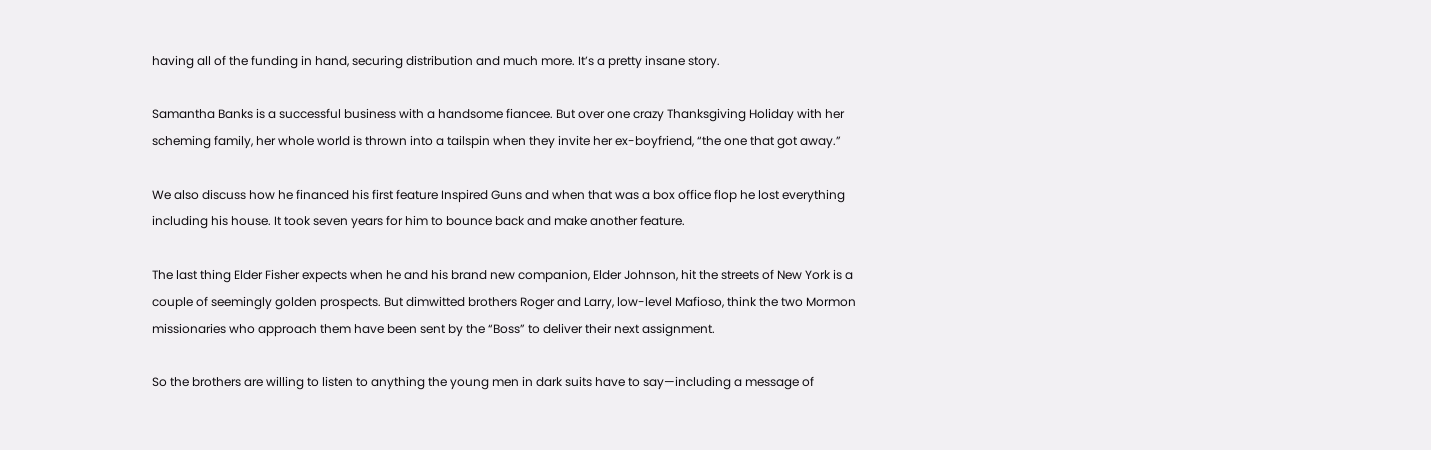having all of the funding in hand, securing distribution and much more. It’s a pretty insane story.

Samantha Banks is a successful business with a handsome fiancee. But over one crazy Thanksgiving Holiday with her scheming family, her whole world is thrown into a tailspin when they invite her ex-boyfriend, “the one that got away.”

We also discuss how he financed his first feature Inspired Guns and when that was a box office flop he lost everything including his house. It took seven years for him to bounce back and make another feature.

The last thing Elder Fisher expects when he and his brand new companion, Elder Johnson, hit the streets of New York is a couple of seemingly golden prospects. But dimwitted brothers Roger and Larry, low-level Mafioso, think the two Mormon missionaries who approach them have been sent by the “Boss” to deliver their next assignment.

So the brothers are willing to listen to anything the young men in dark suits have to say—including a message of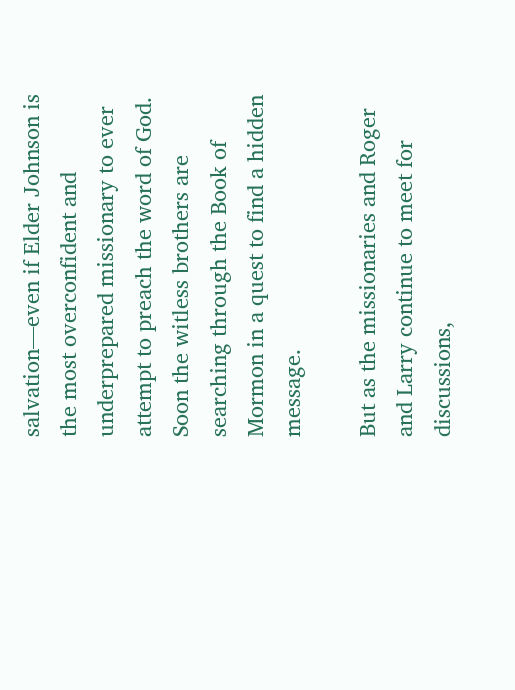salvation—even if Elder Johnson is the most overconfident and underprepared missionary to ever attempt to preach the word of God. Soon the witless brothers are searching through the Book of Mormon in a quest to find a hidden message.

But as the missionaries and Roger and Larry continue to meet for discussions,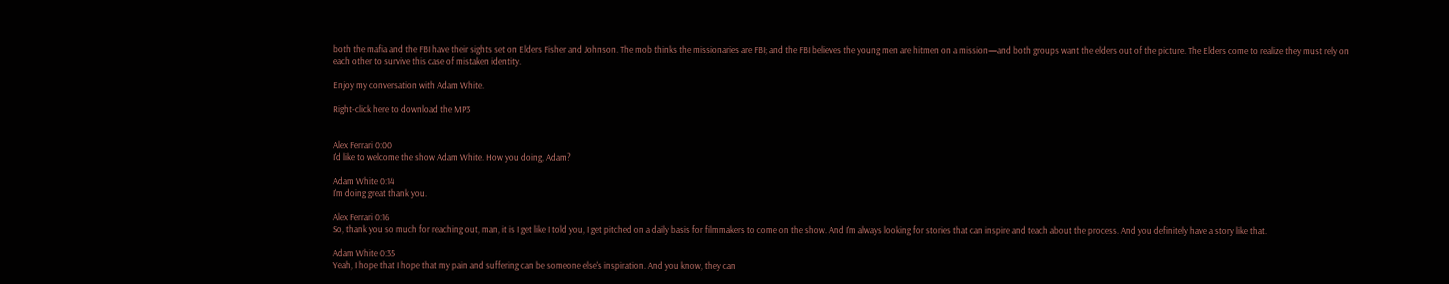both the mafia and the FBI have their sights set on Elders Fisher and Johnson. The mob thinks the missionaries are FBI; and the FBI believes the young men are hitmen on a mission—and both groups want the elders out of the picture. The Elders come to realize they must rely on each other to survive this case of mistaken identity.

Enjoy my conversation with Adam White.

Right-click here to download the MP3


Alex Ferrari 0:00
I'd like to welcome the show Adam White. How you doing, Adam?

Adam White 0:14
I'm doing great thank you.

Alex Ferrari 0:16
So, thank you so much for reaching out, man, it is I get like I told you, I get pitched on a daily basis for filmmakers to come on the show. And I'm always looking for stories that can inspire and teach about the process. And you definitely have a story like that.

Adam White 0:35
Yeah, I hope that I hope that my pain and suffering can be someone else's inspiration. And you know, they can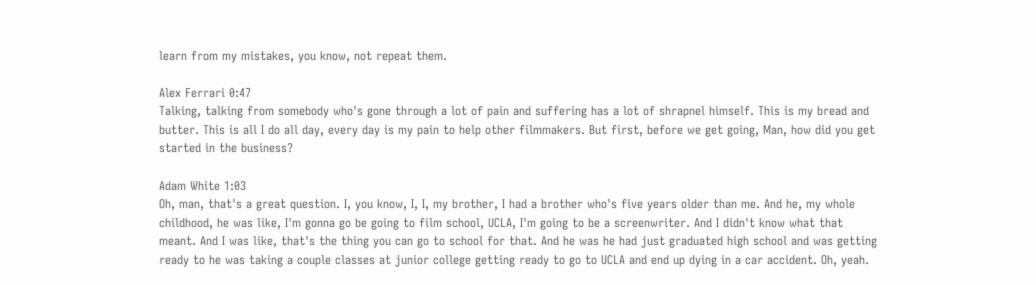learn from my mistakes, you know, not repeat them.

Alex Ferrari 0:47
Talking, talking from somebody who's gone through a lot of pain and suffering has a lot of shrapnel himself. This is my bread and butter. This is all I do all day, every day is my pain to help other filmmakers. But first, before we get going, Man, how did you get started in the business?

Adam White 1:03
Oh, man, that's a great question. I, you know, I, I, my brother, I had a brother who's five years older than me. And he, my whole childhood, he was like, I'm gonna go be going to film school, UCLA, I'm going to be a screenwriter. And I didn't know what that meant. And I was like, that's the thing you can go to school for that. And he was he had just graduated high school and was getting ready to he was taking a couple classes at junior college getting ready to go to UCLA and end up dying in a car accident. Oh, yeah.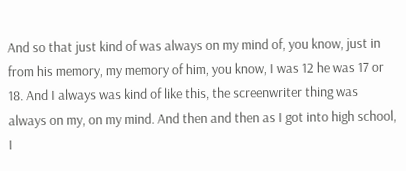And so that just kind of was always on my mind of, you know, just in from his memory, my memory of him, you know, I was 12 he was 17 or 18. And I always was kind of like this, the screenwriter thing was always on my, on my mind. And then and then as I got into high school, I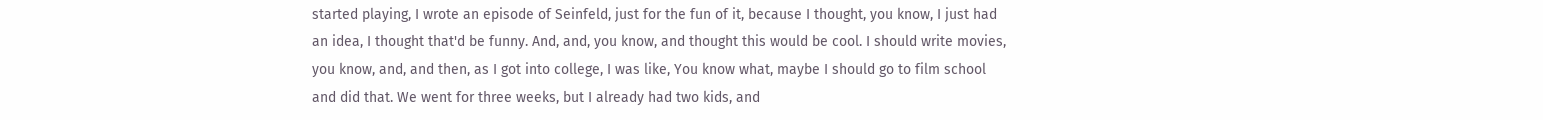started playing, I wrote an episode of Seinfeld, just for the fun of it, because I thought, you know, I just had an idea, I thought that'd be funny. And, and, you know, and thought this would be cool. I should write movies, you know, and, and then, as I got into college, I was like, You know what, maybe I should go to film school and did that. We went for three weeks, but I already had two kids, and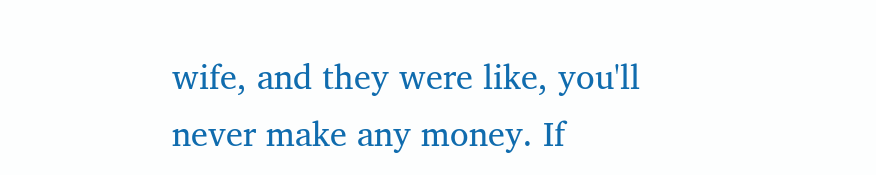wife, and they were like, you'll never make any money. If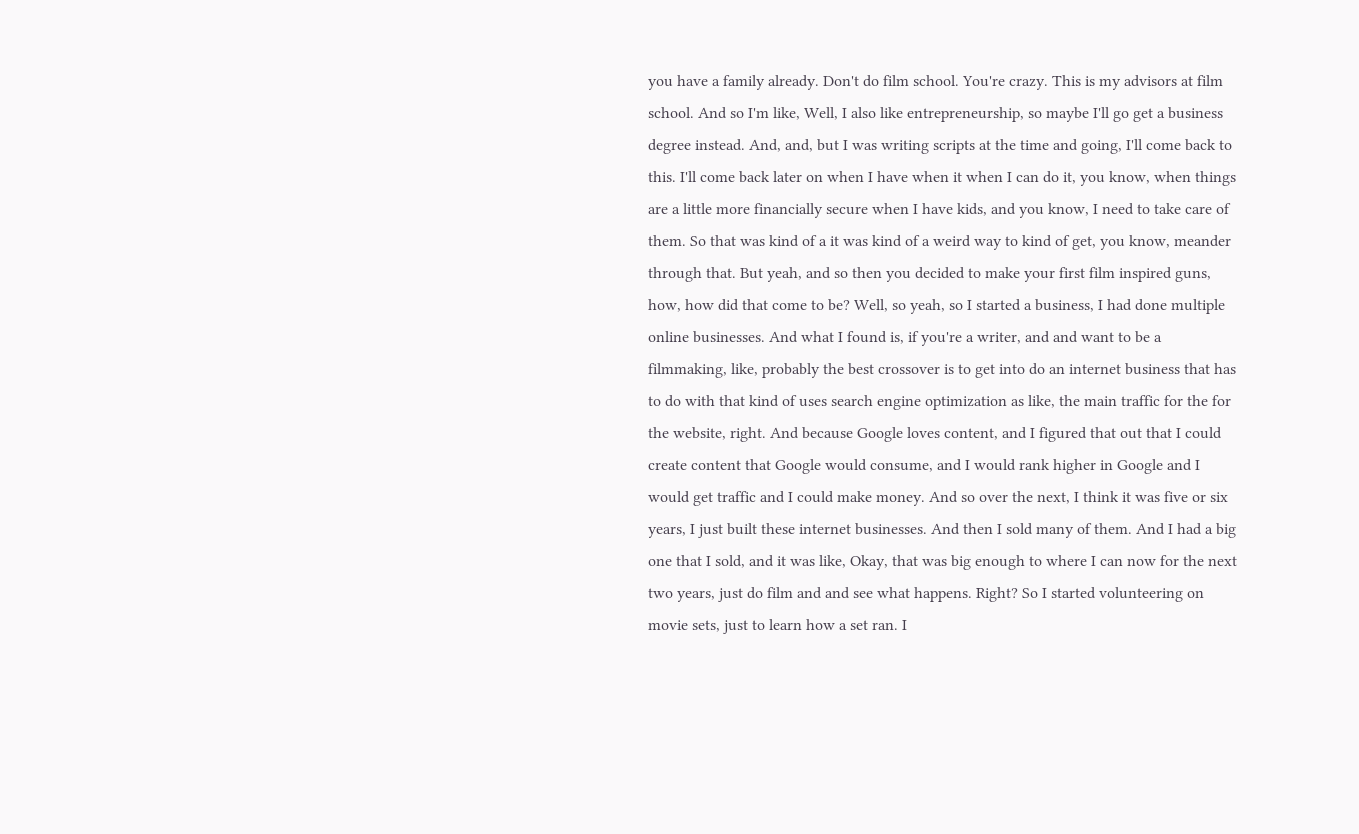you have a family already. Don't do film school. You're crazy. This is my advisors at film school. And so I'm like, Well, I also like entrepreneurship, so maybe I'll go get a business degree instead. And, and, but I was writing scripts at the time and going, I'll come back to this. I'll come back later on when I have when it when I can do it, you know, when things are a little more financially secure when I have kids, and you know, I need to take care of them. So that was kind of a it was kind of a weird way to kind of get, you know, meander through that. But yeah, and so then you decided to make your first film inspired guns, how, how did that come to be? Well, so yeah, so I started a business, I had done multiple online businesses. And what I found is, if you're a writer, and and want to be a filmmaking, like, probably the best crossover is to get into do an internet business that has to do with that kind of uses search engine optimization as like, the main traffic for the for the website, right. And because Google loves content, and I figured that out that I could create content that Google would consume, and I would rank higher in Google and I would get traffic and I could make money. And so over the next, I think it was five or six years, I just built these internet businesses. And then I sold many of them. And I had a big one that I sold, and it was like, Okay, that was big enough to where I can now for the next two years, just do film and and see what happens. Right? So I started volunteering on movie sets, just to learn how a set ran. I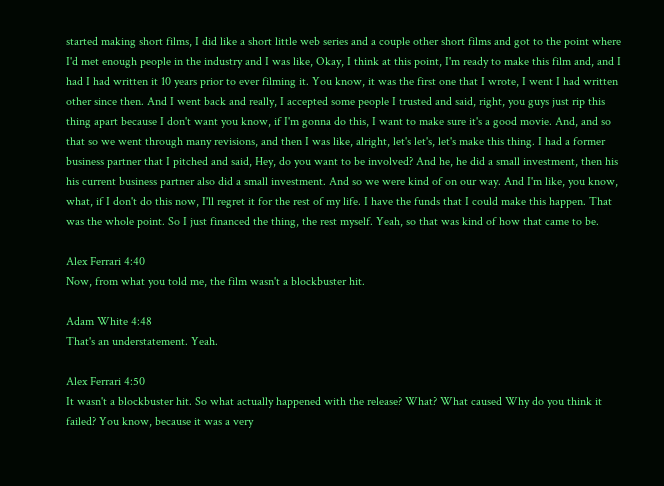started making short films, I did like a short little web series and a couple other short films and got to the point where I'd met enough people in the industry and I was like, Okay, I think at this point, I'm ready to make this film and, and I had I had written it 10 years prior to ever filming it. You know, it was the first one that I wrote, I went I had written other since then. And I went back and really, I accepted some people I trusted and said, right, you guys just rip this thing apart because I don't want you know, if I'm gonna do this, I want to make sure it's a good movie. And, and so that so we went through many revisions, and then I was like, alright, let's let's, let's make this thing. I had a former business partner that I pitched and said, Hey, do you want to be involved? And he, he did a small investment, then his his current business partner also did a small investment. And so we were kind of on our way. And I'm like, you know, what, if I don't do this now, I'll regret it for the rest of my life. I have the funds that I could make this happen. That was the whole point. So I just financed the thing, the rest myself. Yeah, so that was kind of how that came to be.

Alex Ferrari 4:40
Now, from what you told me, the film wasn't a blockbuster hit.

Adam White 4:48
That's an understatement. Yeah.

Alex Ferrari 4:50
It wasn't a blockbuster hit. So what actually happened with the release? What? What caused Why do you think it failed? You know, because it was a very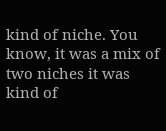kind of niche. You know, it was a mix of two niches it was kind of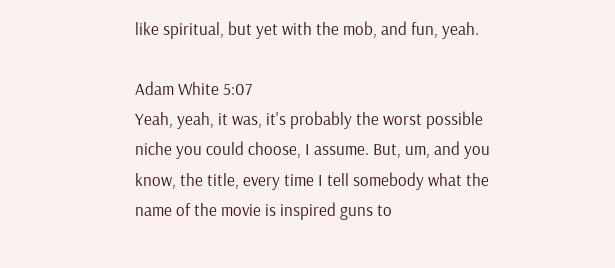like spiritual, but yet with the mob, and fun, yeah.

Adam White 5:07
Yeah, yeah, it was, it's probably the worst possible niche you could choose, I assume. But, um, and you know, the title, every time I tell somebody what the name of the movie is inspired guns to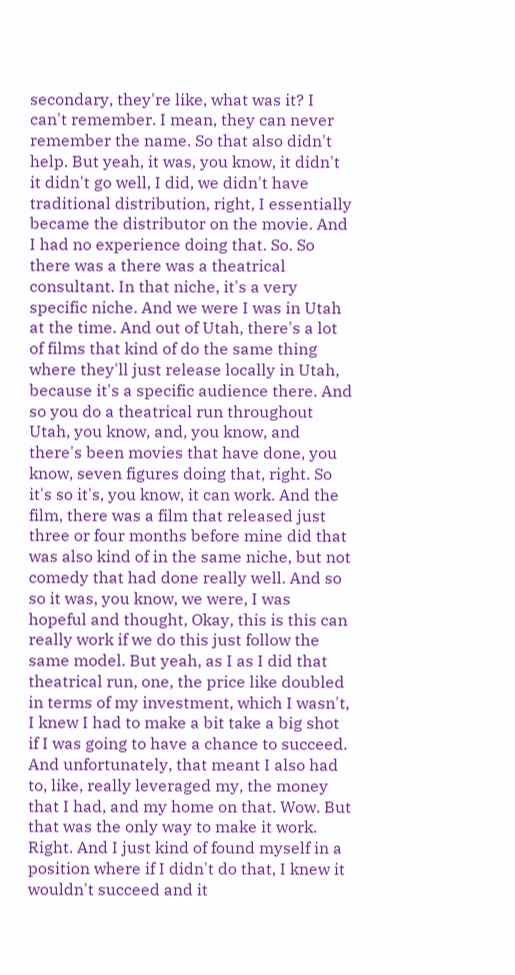secondary, they're like, what was it? I can't remember. I mean, they can never remember the name. So that also didn't help. But yeah, it was, you know, it didn't it didn't go well, I did, we didn't have traditional distribution, right, I essentially became the distributor on the movie. And I had no experience doing that. So. So there was a there was a theatrical consultant. In that niche, it's a very specific niche. And we were I was in Utah at the time. And out of Utah, there's a lot of films that kind of do the same thing where they'll just release locally in Utah, because it's a specific audience there. And so you do a theatrical run throughout Utah, you know, and, you know, and there's been movies that have done, you know, seven figures doing that, right. So it's so it's, you know, it can work. And the film, there was a film that released just three or four months before mine did that was also kind of in the same niche, but not comedy that had done really well. And so so it was, you know, we were, I was hopeful and thought, Okay, this is this can really work if we do this just follow the same model. But yeah, as I as I did that theatrical run, one, the price like doubled in terms of my investment, which I wasn't, I knew I had to make a bit take a big shot if I was going to have a chance to succeed. And unfortunately, that meant I also had to, like, really leveraged my, the money that I had, and my home on that. Wow. But that was the only way to make it work. Right. And I just kind of found myself in a position where if I didn't do that, I knew it wouldn't succeed and it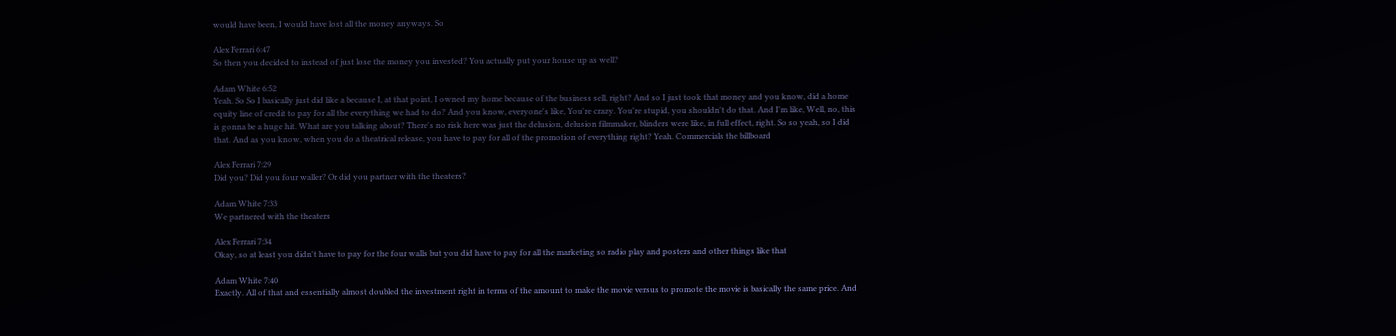would have been, I would have lost all the money anyways. So

Alex Ferrari 6:47
So then you decided to instead of just lose the money you invested? You actually put your house up as well?

Adam White 6:52
Yeah. So So I basically just did like a because I, at that point, I owned my home because of the business sell, right? And so I just took that money and you know, did a home equity line of credit to pay for all the everything we had to do? And you know, everyone's like, You're crazy. You're stupid, you shouldn't do that. And I'm like, Well, no, this is gonna be a huge hit. What are you talking about? There's no risk here was just the delusion, delusion filmmaker, blinders were like, in full effect, right. So so yeah, so I did that. And as you know, when you do a theatrical release, you have to pay for all of the promotion of everything right? Yeah. Commercials the billboard

Alex Ferrari 7:29
Did you? Did you four waller? Or did you partner with the theaters?

Adam White 7:33
We partnered with the theaters

Alex Ferrari 7:34
Okay, so at least you didn't have to pay for the four walls but you did have to pay for all the marketing so radio play and posters and other things like that

Adam White 7:40
Exactly. All of that and essentially almost doubled the investment right in terms of the amount to make the movie versus to promote the movie is basically the same price. And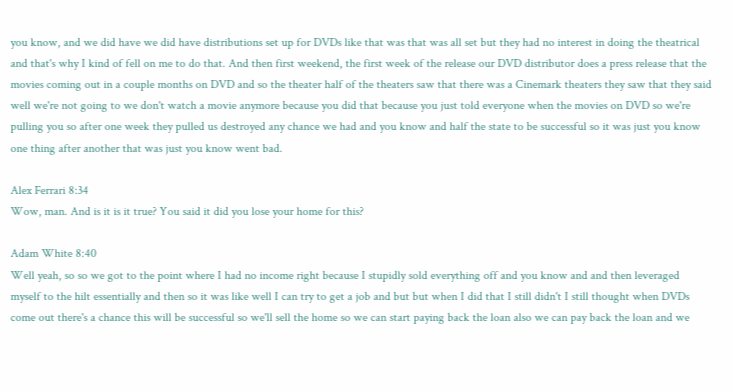you know, and we did have we did have distributions set up for DVDs like that was that was all set but they had no interest in doing the theatrical and that's why I kind of fell on me to do that. And then first weekend, the first week of the release our DVD distributor does a press release that the movies coming out in a couple months on DVD and so the theater half of the theaters saw that there was a Cinemark theaters they saw that they said well we're not going to we don't watch a movie anymore because you did that because you just told everyone when the movies on DVD so we're pulling you so after one week they pulled us destroyed any chance we had and you know and half the state to be successful so it was just you know one thing after another that was just you know went bad.

Alex Ferrari 8:34
Wow, man. And is it is it true? You said it did you lose your home for this?

Adam White 8:40
Well yeah, so so we got to the point where I had no income right because I stupidly sold everything off and you know and and then leveraged myself to the hilt essentially and then so it was like well I can try to get a job and but but when I did that I still didn't I still thought when DVDs come out there's a chance this will be successful so we'll sell the home so we can start paying back the loan also we can pay back the loan and we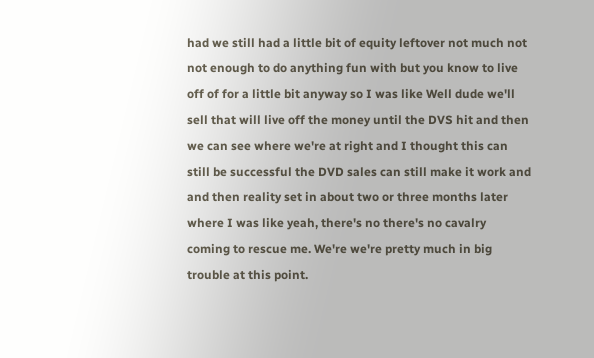had we still had a little bit of equity leftover not much not not enough to do anything fun with but you know to live off of for a little bit anyway so I was like Well dude we'll sell that will live off the money until the DVS hit and then we can see where we're at right and I thought this can still be successful the DVD sales can still make it work and and then reality set in about two or three months later where I was like yeah, there's no there's no cavalry coming to rescue me. We're we're pretty much in big trouble at this point.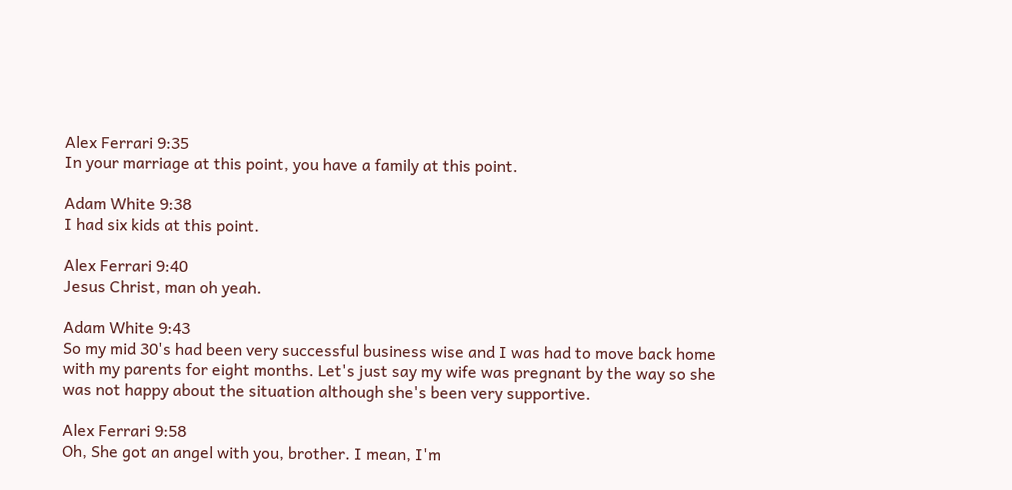Alex Ferrari 9:35
In your marriage at this point, you have a family at this point.

Adam White 9:38
I had six kids at this point.

Alex Ferrari 9:40
Jesus Christ, man oh yeah.

Adam White 9:43
So my mid 30's had been very successful business wise and I was had to move back home with my parents for eight months. Let's just say my wife was pregnant by the way so she was not happy about the situation although she's been very supportive.

Alex Ferrari 9:58
Oh, She got an angel with you, brother. I mean, I'm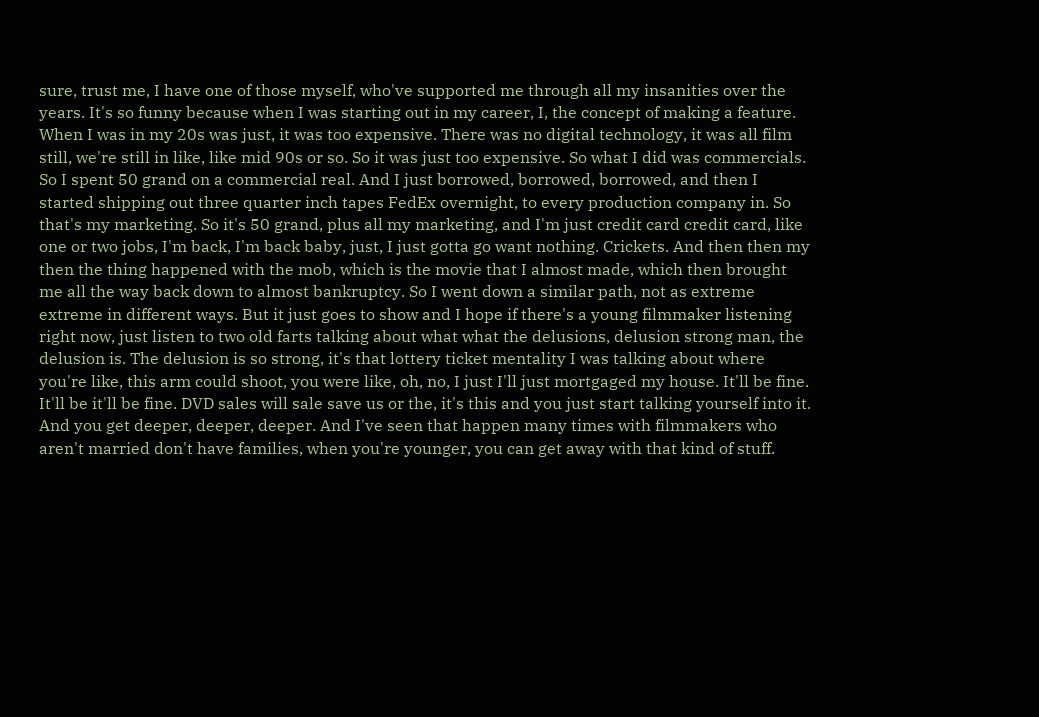sure, trust me, I have one of those myself, who've supported me through all my insanities over the years. It's so funny because when I was starting out in my career, I, the concept of making a feature. When I was in my 20s was just, it was too expensive. There was no digital technology, it was all film still, we're still in like, like mid 90s or so. So it was just too expensive. So what I did was commercials. So I spent 50 grand on a commercial real. And I just borrowed, borrowed, borrowed, and then I started shipping out three quarter inch tapes FedEx overnight, to every production company in. So that's my marketing. So it's 50 grand, plus all my marketing, and I'm just credit card credit card, like one or two jobs, I'm back, I'm back baby, just, I just gotta go want nothing. Crickets. And then then my then the thing happened with the mob, which is the movie that I almost made, which then brought me all the way back down to almost bankruptcy. So I went down a similar path, not as extreme extreme in different ways. But it just goes to show and I hope if there's a young filmmaker listening right now, just listen to two old farts talking about what what the delusions, delusion strong man, the delusion is. The delusion is so strong, it's that lottery ticket mentality I was talking about where you're like, this arm could shoot, you were like, oh, no, I just I'll just mortgaged my house. It'll be fine. It'll be it'll be fine. DVD sales will sale save us or the, it's this and you just start talking yourself into it. And you get deeper, deeper, deeper. And I've seen that happen many times with filmmakers who aren't married don't have families, when you're younger, you can get away with that kind of stuff.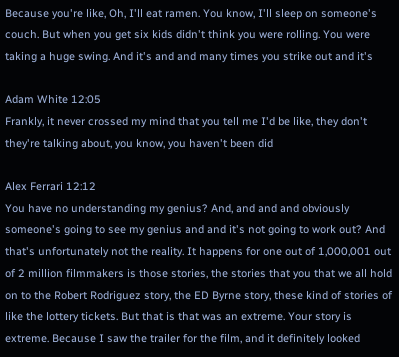Because you're like, Oh, I'll eat ramen. You know, I'll sleep on someone's couch. But when you get six kids didn't think you were rolling. You were taking a huge swing. And it's and and many times you strike out and it's

Adam White 12:05
Frankly, it never crossed my mind that you tell me I'd be like, they don't they're talking about, you know, you haven't been did

Alex Ferrari 12:12
You have no understanding my genius? And, and and and obviously someone's going to see my genius and and it's not going to work out? And that's unfortunately not the reality. It happens for one out of 1,000,001 out of 2 million filmmakers is those stories, the stories that you that we all hold on to the Robert Rodriguez story, the ED Byrne story, these kind of stories of like the lottery tickets. But that is that was an extreme. Your story is extreme. Because I saw the trailer for the film, and it definitely looked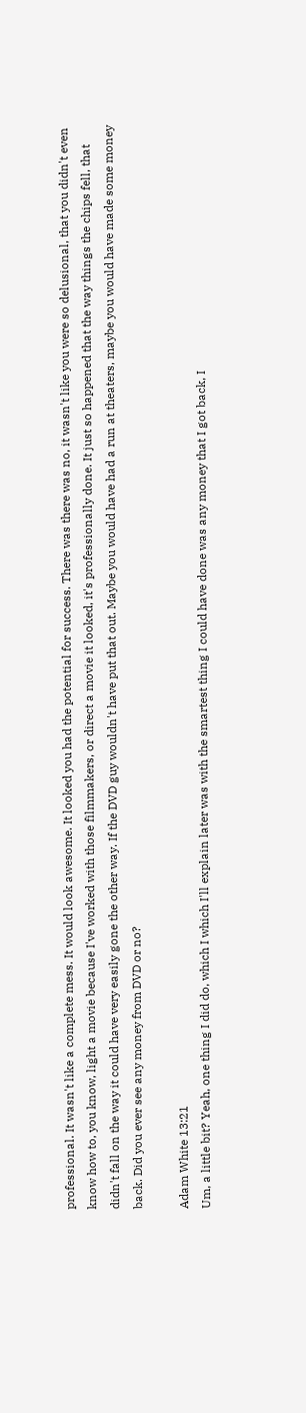professional. It wasn't like a complete mess. It would look awesome. It looked you had the potential for success. There was there was no, it wasn't like you were so delusional, that you didn't even know how to, you know, light a movie because I've worked with those filmmakers, or direct a movie it looked, it's professionally done. It just so happened that the way things the chips fell, that didn't fall on the way it could have very easily gone the other way. If the DVD guy wouldn't have put that out. Maybe you would have had a run at theaters, maybe you would have made some money back. Did you ever see any money from DVD or no?

Adam White 13:21
Um, a little bit? Yeah, one thing I did do, which I which I'll explain later was with the smartest thing I could have done was any money that I got back, I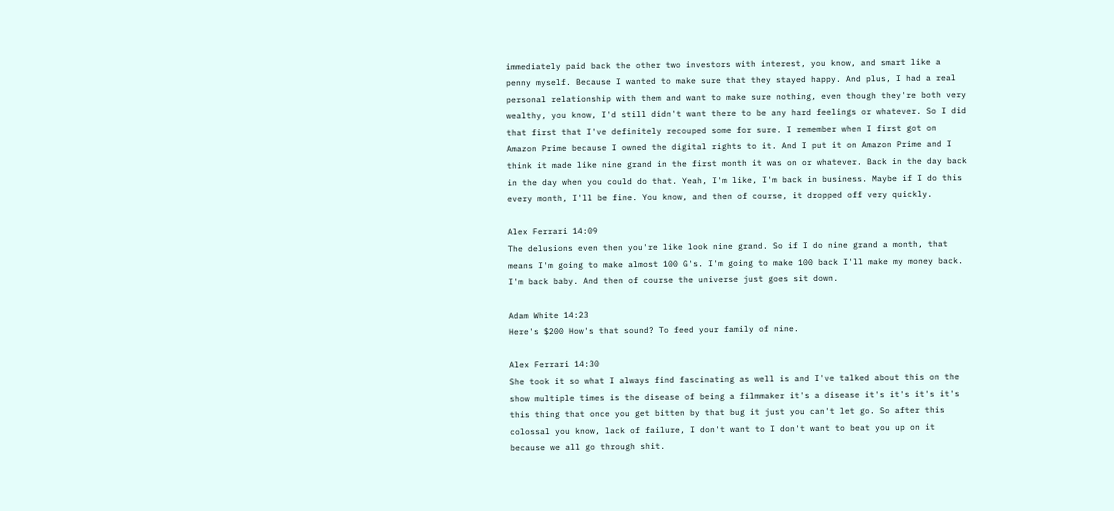immediately paid back the other two investors with interest, you know, and smart like a penny myself. Because I wanted to make sure that they stayed happy. And plus, I had a real personal relationship with them and want to make sure nothing, even though they're both very wealthy, you know, I'd still didn't want there to be any hard feelings or whatever. So I did that first that I've definitely recouped some for sure. I remember when I first got on Amazon Prime because I owned the digital rights to it. And I put it on Amazon Prime and I think it made like nine grand in the first month it was on or whatever. Back in the day back in the day when you could do that. Yeah, I'm like, I'm back in business. Maybe if I do this every month, I'll be fine. You know, and then of course, it dropped off very quickly.

Alex Ferrari 14:09
The delusions even then you're like look nine grand. So if I do nine grand a month, that means I'm going to make almost 100 G's. I'm going to make 100 back I'll make my money back. I'm back baby. And then of course the universe just goes sit down.

Adam White 14:23
Here's $200 How's that sound? To feed your family of nine.

Alex Ferrari 14:30
She took it so what I always find fascinating as well is and I've talked about this on the show multiple times is the disease of being a filmmaker it's a disease it's it's it's it's this thing that once you get bitten by that bug it just you can't let go. So after this colossal you know, lack of failure, I don't want to I don't want to beat you up on it because we all go through shit.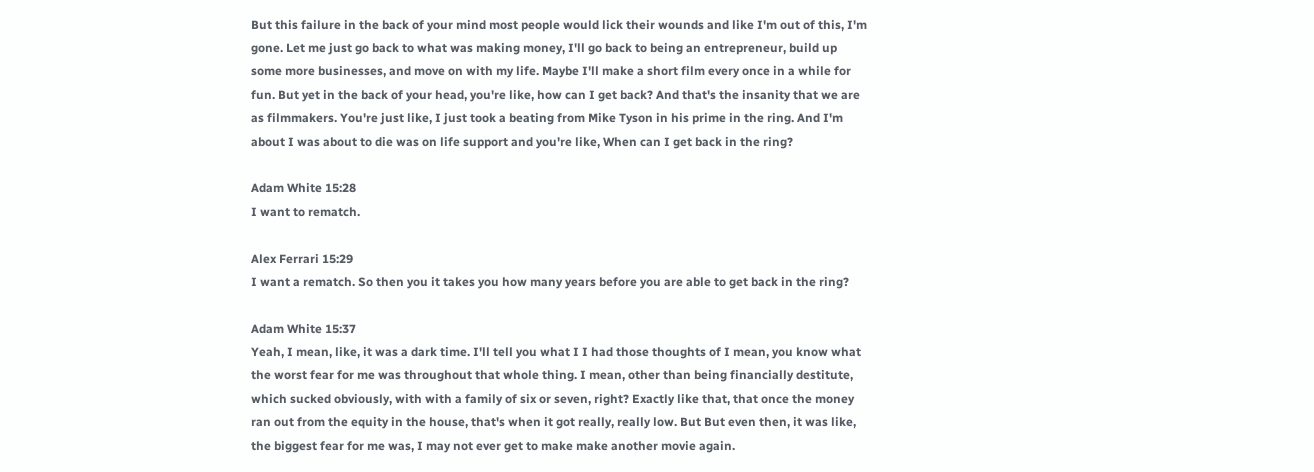But this failure in the back of your mind most people would lick their wounds and like I'm out of this, I'm gone. Let me just go back to what was making money, I'll go back to being an entrepreneur, build up some more businesses, and move on with my life. Maybe I'll make a short film every once in a while for fun. But yet in the back of your head, you're like, how can I get back? And that's the insanity that we are as filmmakers. You're just like, I just took a beating from Mike Tyson in his prime in the ring. And I'm about I was about to die was on life support and you're like, When can I get back in the ring?

Adam White 15:28
I want to rematch.

Alex Ferrari 15:29
I want a rematch. So then you it takes you how many years before you are able to get back in the ring?

Adam White 15:37
Yeah, I mean, like, it was a dark time. I'll tell you what I I had those thoughts of I mean, you know what the worst fear for me was throughout that whole thing. I mean, other than being financially destitute, which sucked obviously, with with a family of six or seven, right? Exactly like that, that once the money ran out from the equity in the house, that's when it got really, really low. But But even then, it was like, the biggest fear for me was, I may not ever get to make make another movie again.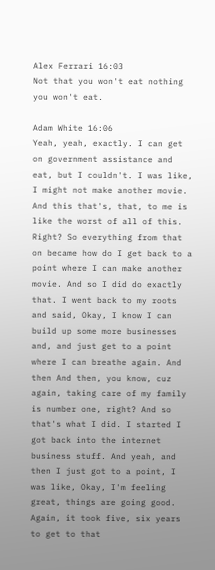Alex Ferrari 16:03
Not that you won't eat nothing you won't eat.

Adam White 16:06
Yeah, yeah, exactly. I can get on government assistance and eat, but I couldn't. I was like, I might not make another movie. And this that's, that, to me is like the worst of all of this. Right? So everything from that on became how do I get back to a point where I can make another movie. And so I did do exactly that. I went back to my roots and said, Okay, I know I can build up some more businesses and, and just get to a point where I can breathe again. And then And then, you know, cuz again, taking care of my family is number one, right? And so that's what I did. I started I got back into the internet business stuff. And yeah, and then I just got to a point, I was like, Okay, I'm feeling great, things are going good. Again, it took five, six years to get to that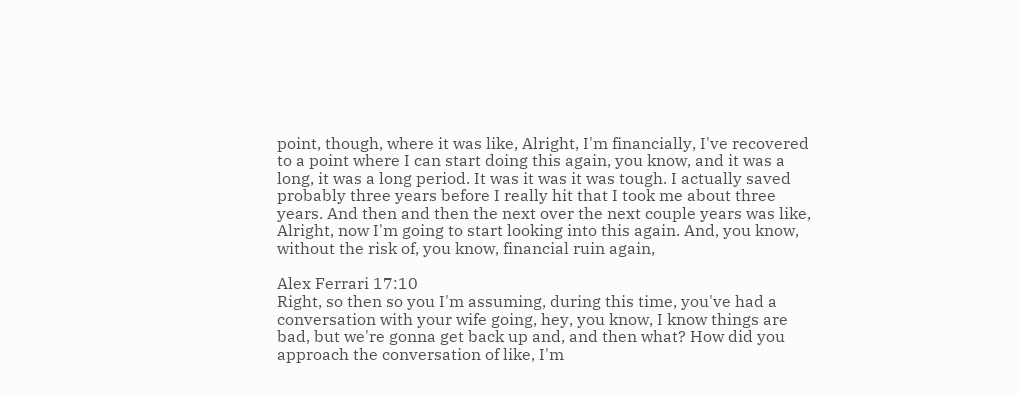point, though, where it was like, Alright, I'm financially, I've recovered to a point where I can start doing this again, you know, and it was a long, it was a long period. It was it was it was tough. I actually saved probably three years before I really hit that I took me about three years. And then and then the next over the next couple years was like, Alright, now I'm going to start looking into this again. And, you know, without the risk of, you know, financial ruin again,

Alex Ferrari 17:10
Right, so then so you I'm assuming, during this time, you've had a conversation with your wife going, hey, you know, I know things are bad, but we're gonna get back up and, and then what? How did you approach the conversation of like, I'm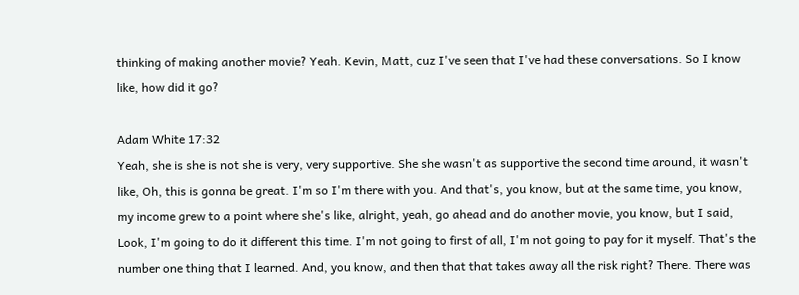thinking of making another movie? Yeah. Kevin, Matt, cuz I've seen that I've had these conversations. So I know like, how did it go?

Adam White 17:32
Yeah, she is she is not she is very, very supportive. She she wasn't as supportive the second time around, it wasn't like, Oh, this is gonna be great. I'm so I'm there with you. And that's, you know, but at the same time, you know, my income grew to a point where she's like, alright, yeah, go ahead and do another movie, you know, but I said, Look, I'm going to do it different this time. I'm not going to first of all, I'm not going to pay for it myself. That's the number one thing that I learned. And, you know, and then that that takes away all the risk right? There. There was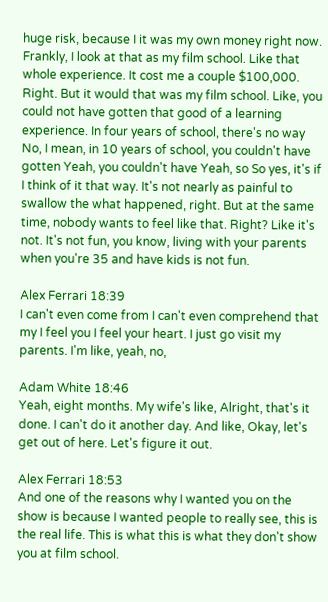huge risk, because I it was my own money right now. Frankly, I look at that as my film school. Like that whole experience. It cost me a couple $100,000. Right. But it would that was my film school. Like, you could not have gotten that good of a learning experience. In four years of school, there's no way No, I mean, in 10 years of school, you couldn't have gotten Yeah, you couldn't have Yeah, so So yes, it's if I think of it that way. It's not nearly as painful to swallow the what happened, right. But at the same time, nobody wants to feel like that. Right? Like it's not. It's not fun, you know, living with your parents when you're 35 and have kids is not fun.

Alex Ferrari 18:39
I can't even come from I can't even comprehend that my I feel you I feel your heart. I just go visit my parents. I'm like, yeah, no,

Adam White 18:46
Yeah, eight months. My wife's like, Alright, that's it done. I can't do it another day. And like, Okay, let's get out of here. Let's figure it out.

Alex Ferrari 18:53
And one of the reasons why I wanted you on the show is because I wanted people to really see, this is the real life. This is what this is what they don't show you at film school.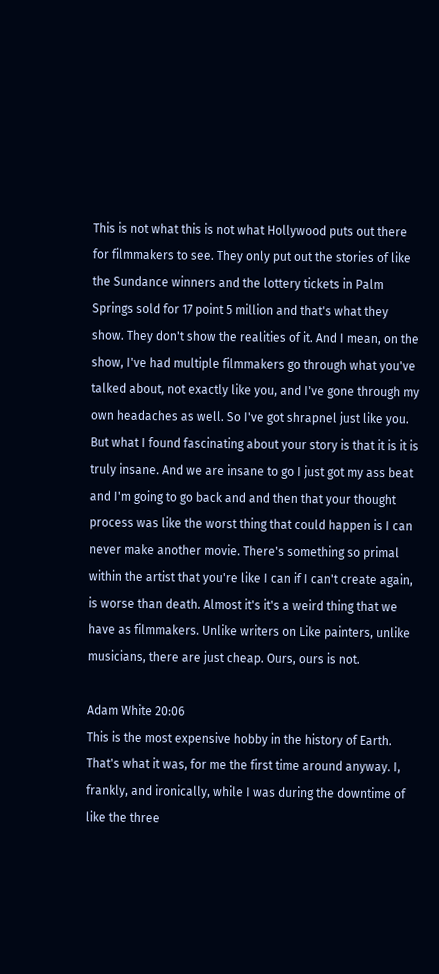This is not what this is not what Hollywood puts out there for filmmakers to see. They only put out the stories of like the Sundance winners and the lottery tickets in Palm Springs sold for 17 point 5 million and that's what they show. They don't show the realities of it. And I mean, on the show, I've had multiple filmmakers go through what you've talked about, not exactly like you, and I've gone through my own headaches as well. So I've got shrapnel just like you. But what I found fascinating about your story is that it is it is truly insane. And we are insane to go I just got my ass beat and I'm going to go back and and then that your thought process was like the worst thing that could happen is I can never make another movie. There's something so primal within the artist that you're like I can if I can't create again, is worse than death. Almost it's it's a weird thing that we have as filmmakers. Unlike writers on Like painters, unlike musicians, there are just cheap. Ours, ours is not.

Adam White 20:06
This is the most expensive hobby in the history of Earth. That's what it was, for me the first time around anyway. I, frankly, and ironically, while I was during the downtime of like the three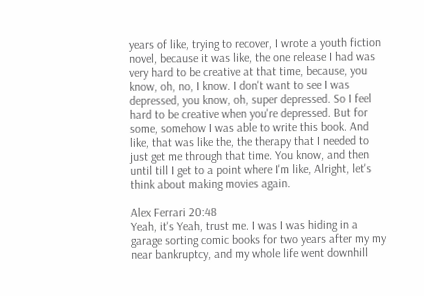years of like, trying to recover, I wrote a youth fiction novel, because it was like, the one release I had was very hard to be creative at that time, because, you know, oh, no, I know. I don't want to see I was depressed, you know, oh, super depressed. So I feel hard to be creative when you're depressed. But for some, somehow I was able to write this book. And like, that was like the, the therapy that I needed to just get me through that time. You know, and then until till I get to a point where I'm like, Alright, let's think about making movies again.

Alex Ferrari 20:48
Yeah, it's Yeah, trust me. I was I was hiding in a garage sorting comic books for two years after my my near bankruptcy, and my whole life went downhill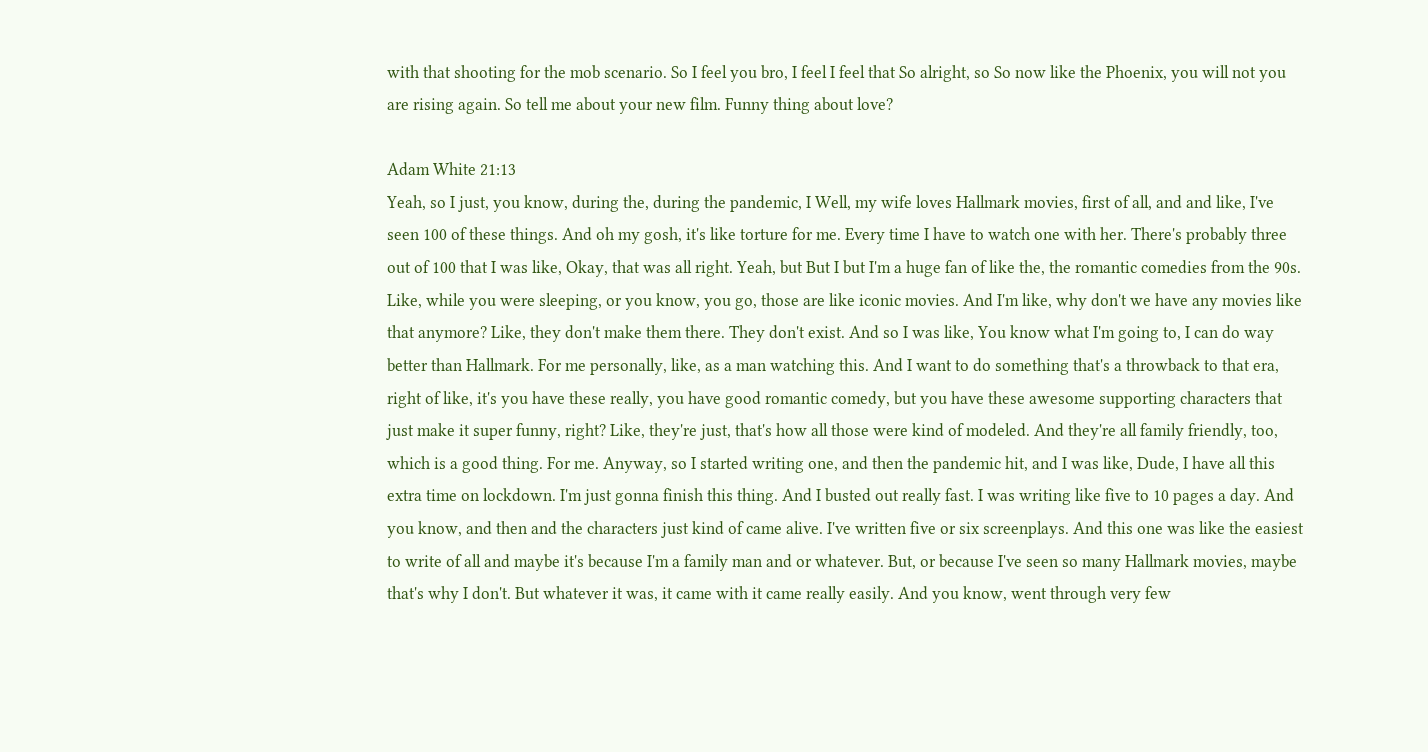with that shooting for the mob scenario. So I feel you bro, I feel I feel that So alright, so So now like the Phoenix, you will not you are rising again. So tell me about your new film. Funny thing about love?

Adam White 21:13
Yeah, so I just, you know, during the, during the pandemic, I Well, my wife loves Hallmark movies, first of all, and and like, I've seen 100 of these things. And oh my gosh, it's like torture for me. Every time I have to watch one with her. There's probably three out of 100 that I was like, Okay, that was all right. Yeah, but But I but I'm a huge fan of like the, the romantic comedies from the 90s. Like, while you were sleeping, or you know, you go, those are like iconic movies. And I'm like, why don't we have any movies like that anymore? Like, they don't make them there. They don't exist. And so I was like, You know what I'm going to, I can do way better than Hallmark. For me personally, like, as a man watching this. And I want to do something that's a throwback to that era, right of like, it's you have these really, you have good romantic comedy, but you have these awesome supporting characters that just make it super funny, right? Like, they're just, that's how all those were kind of modeled. And they're all family friendly, too, which is a good thing. For me. Anyway, so I started writing one, and then the pandemic hit, and I was like, Dude, I have all this extra time on lockdown. I'm just gonna finish this thing. And I busted out really fast. I was writing like five to 10 pages a day. And you know, and then and the characters just kind of came alive. I've written five or six screenplays. And this one was like the easiest to write of all and maybe it's because I'm a family man and or whatever. But, or because I've seen so many Hallmark movies, maybe that's why I don't. But whatever it was, it came with it came really easily. And you know, went through very few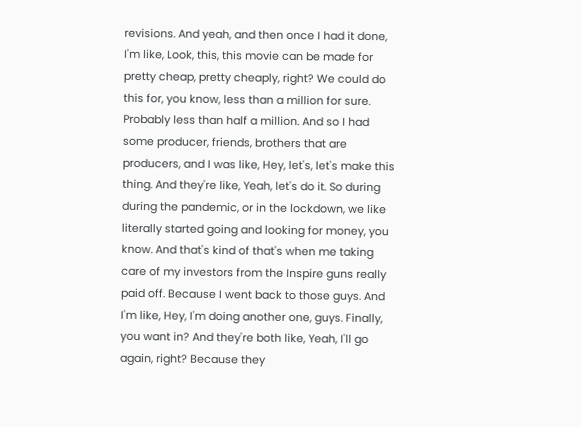revisions. And yeah, and then once I had it done, I'm like, Look, this, this movie can be made for pretty cheap, pretty cheaply, right? We could do this for, you know, less than a million for sure. Probably less than half a million. And so I had some producer, friends, brothers that are producers, and I was like, Hey, let's, let's make this thing. And they're like, Yeah, let's do it. So during during the pandemic, or in the lockdown, we like literally started going and looking for money, you know. And that's kind of that's when me taking care of my investors from the Inspire guns really paid off. Because I went back to those guys. And I'm like, Hey, I'm doing another one, guys. Finally, you want in? And they're both like, Yeah, I'll go again, right? Because they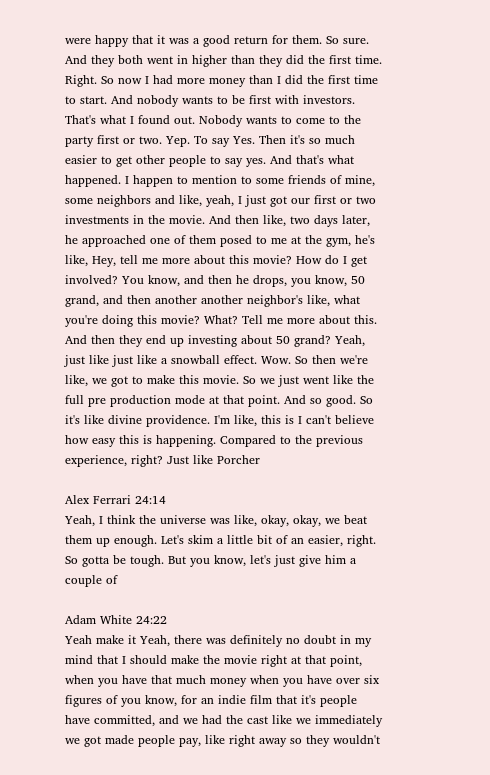were happy that it was a good return for them. So sure. And they both went in higher than they did the first time. Right. So now I had more money than I did the first time to start. And nobody wants to be first with investors. That's what I found out. Nobody wants to come to the party first or two. Yep. To say Yes. Then it's so much easier to get other people to say yes. And that's what happened. I happen to mention to some friends of mine, some neighbors and like, yeah, I just got our first or two investments in the movie. And then like, two days later, he approached one of them posed to me at the gym, he's like, Hey, tell me more about this movie? How do I get involved? You know, and then he drops, you know, 50 grand, and then another another neighbor's like, what you're doing this movie? What? Tell me more about this. And then they end up investing about 50 grand? Yeah, just like just like a snowball effect. Wow. So then we're like, we got to make this movie. So we just went like the full pre production mode at that point. And so good. So it's like divine providence. I'm like, this is I can't believe how easy this is happening. Compared to the previous experience, right? Just like Porcher

Alex Ferrari 24:14
Yeah, I think the universe was like, okay, okay, we beat them up enough. Let's skim a little bit of an easier, right. So gotta be tough. But you know, let's just give him a couple of

Adam White 24:22
Yeah make it Yeah, there was definitely no doubt in my mind that I should make the movie right at that point, when you have that much money when you have over six figures of you know, for an indie film that it's people have committed, and we had the cast like we immediately we got made people pay, like right away so they wouldn't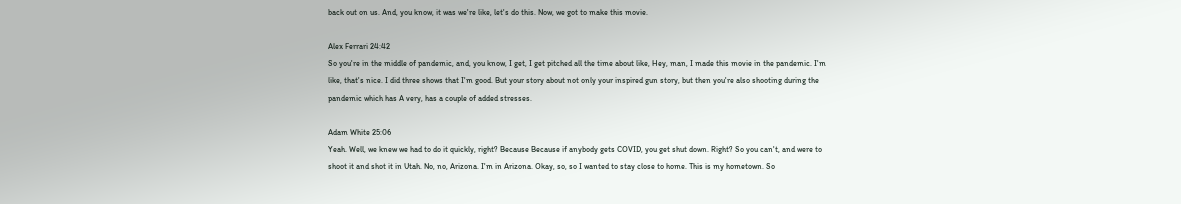back out on us. And, you know, it was we're like, let's do this. Now, we got to make this movie.

Alex Ferrari 24:42
So you're in the middle of pandemic, and, you know, I get, I get pitched all the time about like, Hey, man, I made this movie in the pandemic. I'm like, that's nice. I did three shows that I'm good. But your story about not only your inspired gun story, but then you're also shooting during the pandemic which has A very, has a couple of added stresses.

Adam White 25:06
Yeah. Well, we knew we had to do it quickly, right? Because Because if anybody gets COVID, you get shut down. Right? So you can't, and were to shoot it and shot it in Utah. No, no, Arizona. I'm in Arizona. Okay, so, so I wanted to stay close to home. This is my hometown. So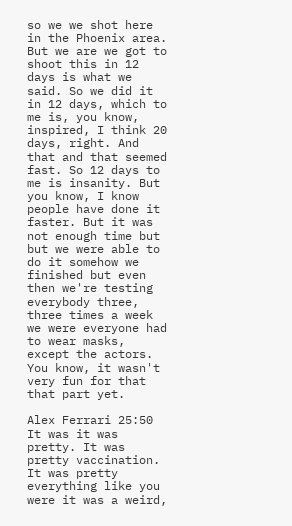so we we shot here in the Phoenix area. But we are we got to shoot this in 12 days is what we said. So we did it in 12 days, which to me is, you know, inspired, I think 20 days, right. And that and that seemed fast. So 12 days to me is insanity. But you know, I know people have done it faster. But it was not enough time but but we were able to do it somehow we finished but even then we're testing everybody three, three times a week we were everyone had to wear masks, except the actors. You know, it wasn't very fun for that that part yet.

Alex Ferrari 25:50
It was it was pretty. It was pretty vaccination. It was pretty everything like you were it was a weird,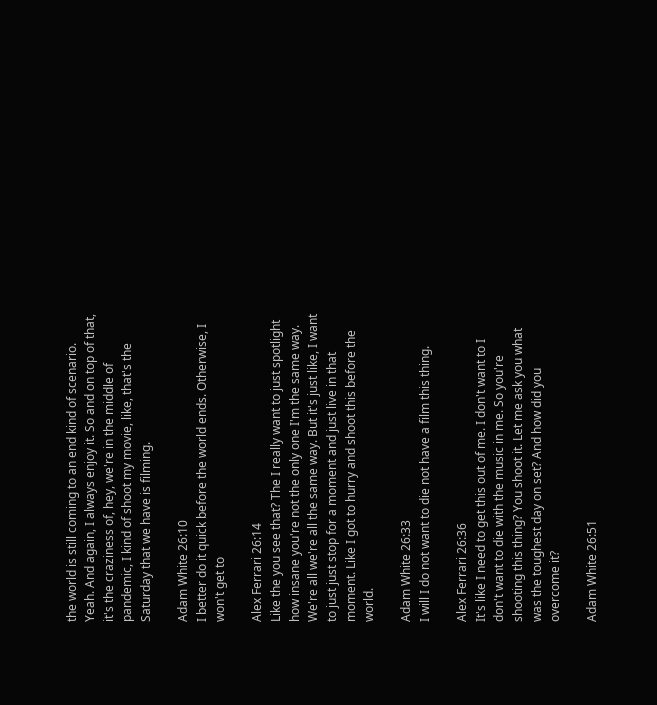the world is still coming to an end kind of scenario. Yeah. And again, I always enjoy it. So and on top of that, it's the craziness of, hey, we're in the middle of pandemic, I kind of shoot my movie, like, that's the Saturday that we have is filming.

Adam White 26:10
I better do it quick before the world ends. Otherwise, I won't get to

Alex Ferrari 26:14
Like the you see that? The I really want to just spotlight how insane you're not the only one I'm the same way. We're all we're all the same way. But it's just like, I want to just just stop for a moment and just live in that moment. Like I got to hurry and shoot this before the world.

Adam White 26:33
I will I do not want to die not have a film this thing.

Alex Ferrari 26:36
It's like I need to get this out of me. I don't want to I don't want to die with the music in me. So you're shooting this thing? You shoot it. Let me ask you what was the toughest day on set? And how did you overcome it?

Adam White 26:51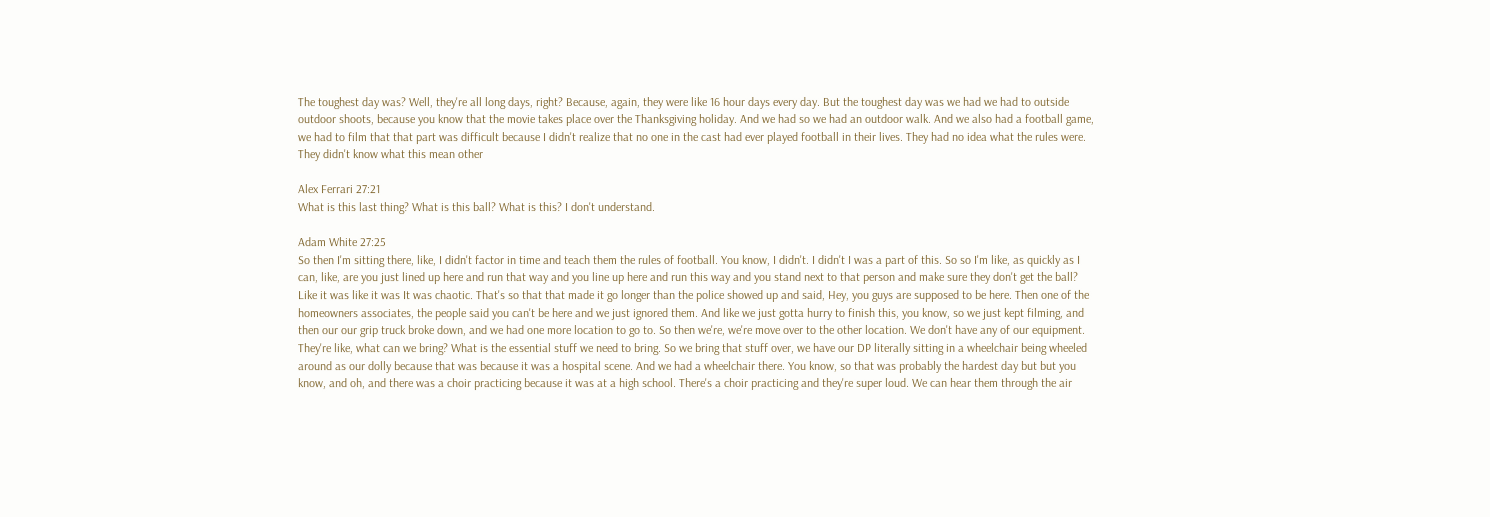The toughest day was? Well, they're all long days, right? Because, again, they were like 16 hour days every day. But the toughest day was we had we had to outside outdoor shoots, because you know that the movie takes place over the Thanksgiving holiday. And we had so we had an outdoor walk. And we also had a football game, we had to film that that part was difficult because I didn't realize that no one in the cast had ever played football in their lives. They had no idea what the rules were. They didn't know what this mean other

Alex Ferrari 27:21
What is this last thing? What is this ball? What is this? I don't understand.

Adam White 27:25
So then I'm sitting there, like, I didn't factor in time and teach them the rules of football. You know, I didn't. I didn't I was a part of this. So so I'm like, as quickly as I can, like, are you just lined up here and run that way and you line up here and run this way and you stand next to that person and make sure they don't get the ball? Like it was like it was It was chaotic. That's so that that made it go longer than the police showed up and said, Hey, you guys are supposed to be here. Then one of the homeowners associates, the people said you can't be here and we just ignored them. And like we just gotta hurry to finish this, you know, so we just kept filming, and then our our grip truck broke down, and we had one more location to go to. So then we're, we're move over to the other location. We don't have any of our equipment. They're like, what can we bring? What is the essential stuff we need to bring. So we bring that stuff over, we have our DP literally sitting in a wheelchair being wheeled around as our dolly because that was because it was a hospital scene. And we had a wheelchair there. You know, so that was probably the hardest day but but you know, and oh, and there was a choir practicing because it was at a high school. There's a choir practicing and they're super loud. We can hear them through the air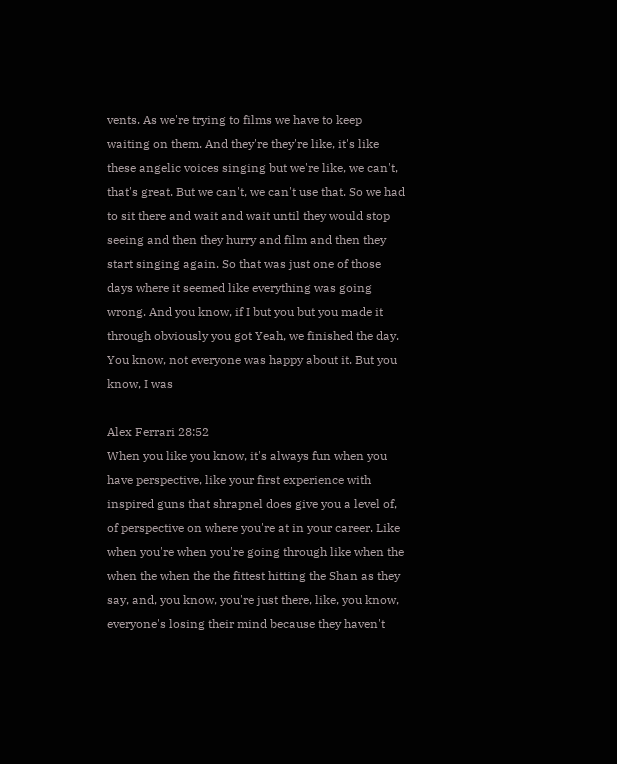vents. As we're trying to films we have to keep waiting on them. And they're they're like, it's like these angelic voices singing but we're like, we can't, that's great. But we can't, we can't use that. So we had to sit there and wait and wait until they would stop seeing and then they hurry and film and then they start singing again. So that was just one of those days where it seemed like everything was going wrong. And you know, if I but you but you made it through obviously you got Yeah, we finished the day. You know, not everyone was happy about it. But you know, I was

Alex Ferrari 28:52
When you like you know, it's always fun when you have perspective, like your first experience with inspired guns that shrapnel does give you a level of, of perspective on where you're at in your career. Like when you're when you're going through like when the when the when the the fittest hitting the Shan as they say, and, you know, you're just there, like, you know, everyone's losing their mind because they haven't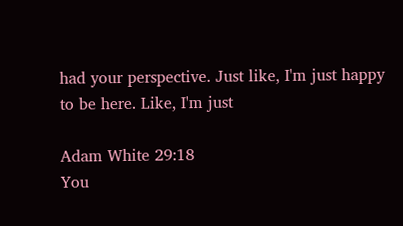had your perspective. Just like, I'm just happy to be here. Like, I'm just

Adam White 29:18
You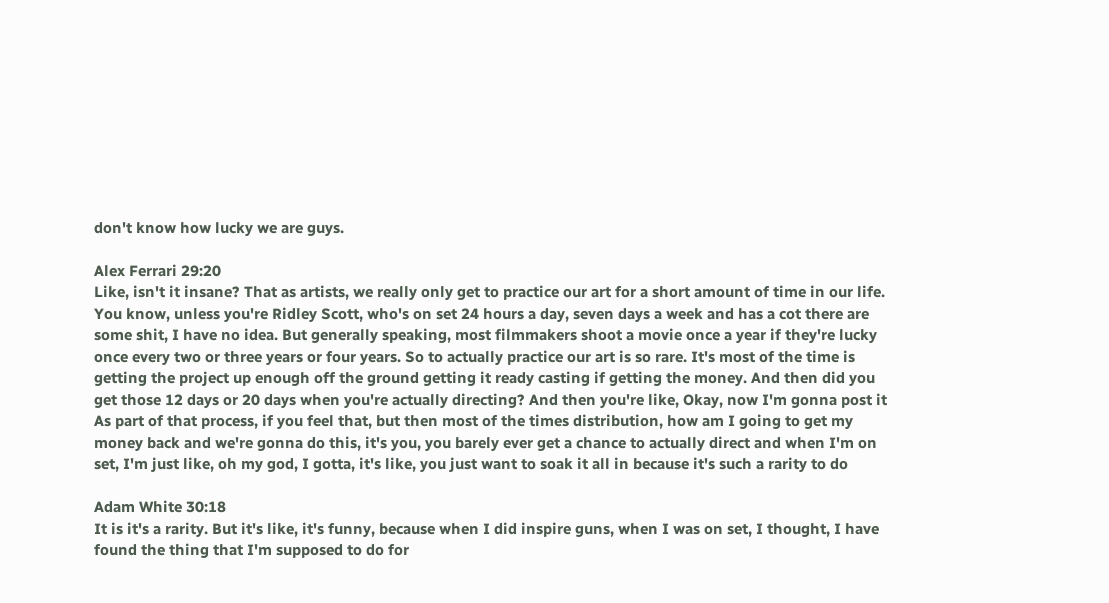don't know how lucky we are guys.

Alex Ferrari 29:20
Like, isn't it insane? That as artists, we really only get to practice our art for a short amount of time in our life. You know, unless you're Ridley Scott, who's on set 24 hours a day, seven days a week and has a cot there are some shit, I have no idea. But generally speaking, most filmmakers shoot a movie once a year if they're lucky once every two or three years or four years. So to actually practice our art is so rare. It's most of the time is getting the project up enough off the ground getting it ready casting if getting the money. And then did you get those 12 days or 20 days when you're actually directing? And then you're like, Okay, now I'm gonna post it As part of that process, if you feel that, but then most of the times distribution, how am I going to get my money back and we're gonna do this, it's you, you barely ever get a chance to actually direct and when I'm on set, I'm just like, oh my god, I gotta, it's like, you just want to soak it all in because it's such a rarity to do

Adam White 30:18
It is it's a rarity. But it's like, it's funny, because when I did inspire guns, when I was on set, I thought, I have found the thing that I'm supposed to do for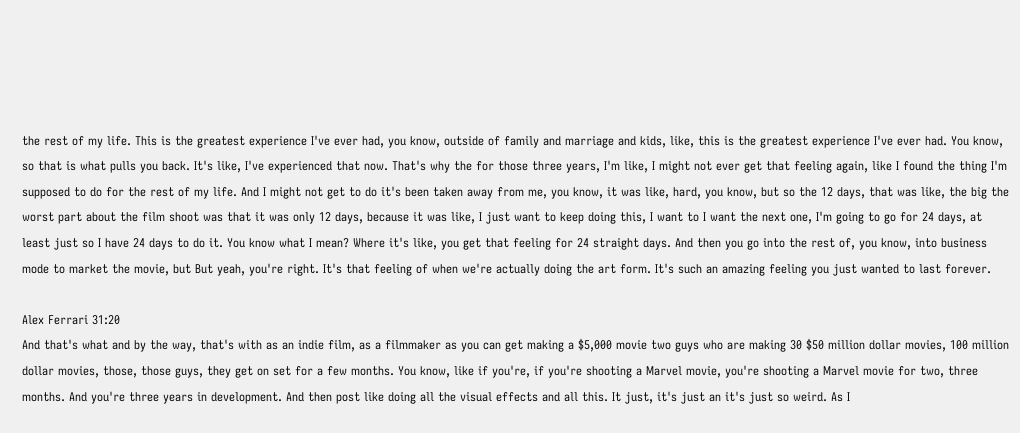the rest of my life. This is the greatest experience I've ever had, you know, outside of family and marriage and kids, like, this is the greatest experience I've ever had. You know, so that is what pulls you back. It's like, I've experienced that now. That's why the for those three years, I'm like, I might not ever get that feeling again, like I found the thing I'm supposed to do for the rest of my life. And I might not get to do it's been taken away from me, you know, it was like, hard, you know, but so the 12 days, that was like, the big the worst part about the film shoot was that it was only 12 days, because it was like, I just want to keep doing this, I want to I want the next one, I'm going to go for 24 days, at least just so I have 24 days to do it. You know what I mean? Where it's like, you get that feeling for 24 straight days. And then you go into the rest of, you know, into business mode to market the movie, but But yeah, you're right. It's that feeling of when we're actually doing the art form. It's such an amazing feeling you just wanted to last forever.

Alex Ferrari 31:20
And that's what and by the way, that's with as an indie film, as a filmmaker as you can get making a $5,000 movie two guys who are making 30 $50 million dollar movies, 100 million dollar movies, those, those guys, they get on set for a few months. You know, like if you're, if you're shooting a Marvel movie, you're shooting a Marvel movie for two, three months. And you're three years in development. And then post like doing all the visual effects and all this. It just, it's just an it's just so weird. As I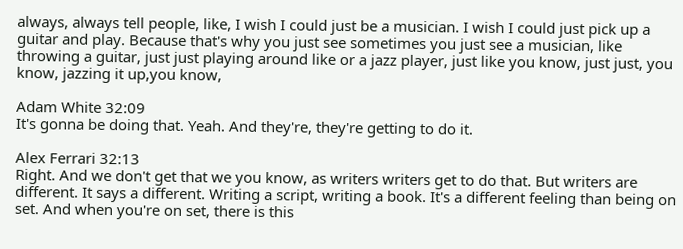always, always tell people, like, I wish I could just be a musician. I wish I could just pick up a guitar and play. Because that's why you just see sometimes you just see a musician, like throwing a guitar, just just playing around like or a jazz player, just like you know, just just, you know, jazzing it up,you know,

Adam White 32:09
It's gonna be doing that. Yeah. And they're, they're getting to do it.

Alex Ferrari 32:13
Right. And we don't get that we you know, as writers writers get to do that. But writers are different. It says a different. Writing a script, writing a book. It's a different feeling than being on set. And when you're on set, there is this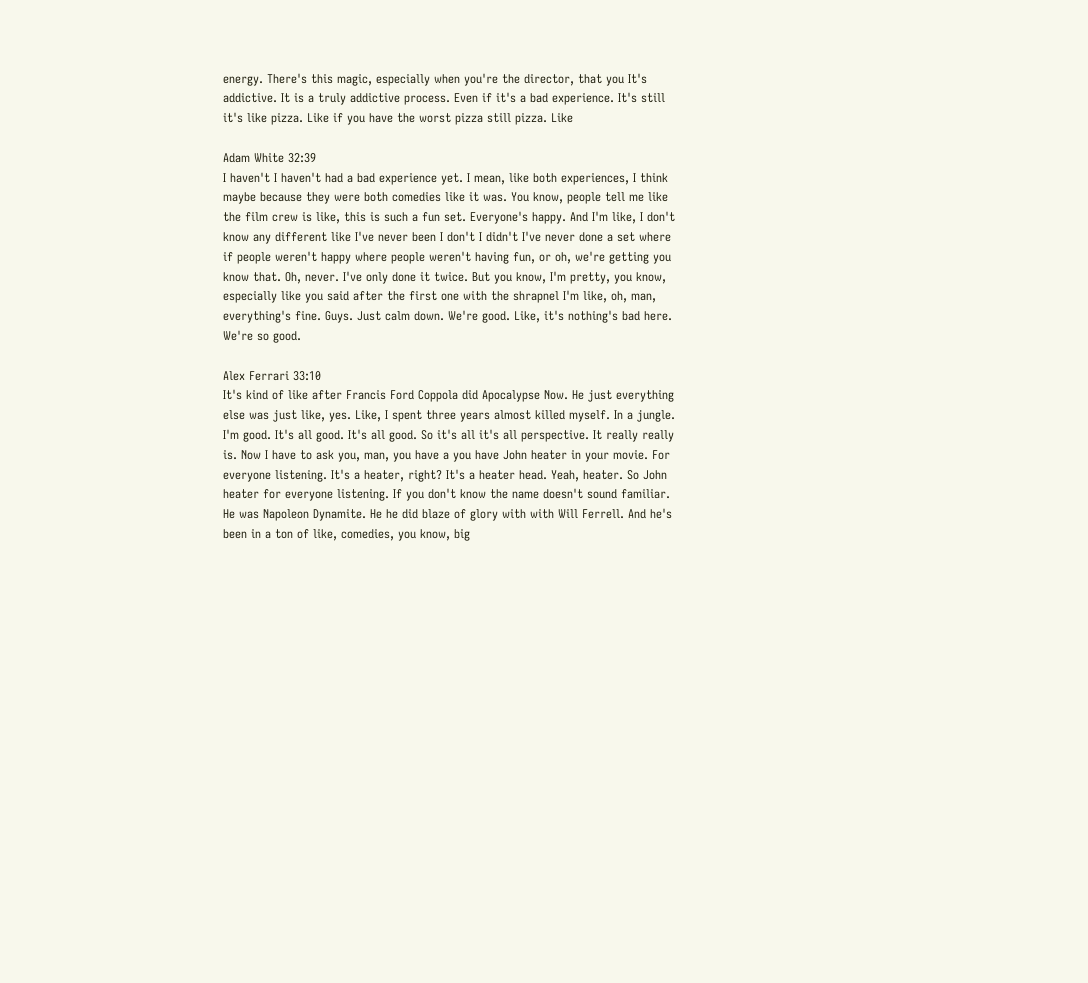energy. There's this magic, especially when you're the director, that you It's addictive. It is a truly addictive process. Even if it's a bad experience. It's still it's like pizza. Like if you have the worst pizza still pizza. Like

Adam White 32:39
I haven't I haven't had a bad experience yet. I mean, like both experiences, I think maybe because they were both comedies like it was. You know, people tell me like the film crew is like, this is such a fun set. Everyone's happy. And I'm like, I don't know any different like I've never been I don't I didn't I've never done a set where if people weren't happy where people weren't having fun, or oh, we're getting you know that. Oh, never. I've only done it twice. But you know, I'm pretty, you know, especially like you said after the first one with the shrapnel I'm like, oh, man, everything's fine. Guys. Just calm down. We're good. Like, it's nothing's bad here. We're so good.

Alex Ferrari 33:10
It's kind of like after Francis Ford Coppola did Apocalypse Now. He just everything else was just like, yes. Like, I spent three years almost killed myself. In a jungle. I'm good. It's all good. It's all good. So it's all it's all perspective. It really really is. Now I have to ask you, man, you have a you have John heater in your movie. For everyone listening. It's a heater, right? It's a heater head. Yeah, heater. So John heater for everyone listening. If you don't know the name doesn't sound familiar. He was Napoleon Dynamite. He he did blaze of glory with with Will Ferrell. And he's been in a ton of like, comedies, you know, big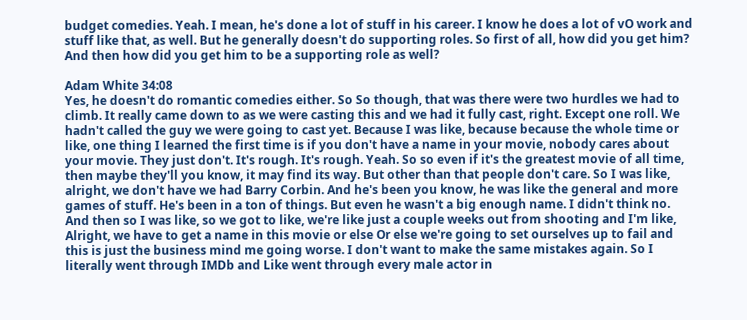budget comedies. Yeah. I mean, he's done a lot of stuff in his career. I know he does a lot of vO work and stuff like that, as well. But he generally doesn't do supporting roles. So first of all, how did you get him? And then how did you get him to be a supporting role as well?

Adam White 34:08
Yes, he doesn't do romantic comedies either. So So though, that was there were two hurdles we had to climb. It really came down to as we were casting this and we had it fully cast, right. Except one roll. We hadn't called the guy we were going to cast yet. Because I was like, because because the whole time or like, one thing I learned the first time is if you don't have a name in your movie, nobody cares about your movie. They just don't. It's rough. It's rough. Yeah. So so even if it's the greatest movie of all time, then maybe they'll you know, it may find its way. But other than that people don't care. So I was like, alright, we don't have we had Barry Corbin. And he's been you know, he was like the general and more games of stuff. He's been in a ton of things. But even he wasn't a big enough name. I didn't think no. And then so I was like, so we got to like, we're like just a couple weeks out from shooting and I'm like, Alright, we have to get a name in this movie or else Or else we're going to set ourselves up to fail and this is just the business mind me going worse. I don't want to make the same mistakes again. So I literally went through IMDb and Like went through every male actor in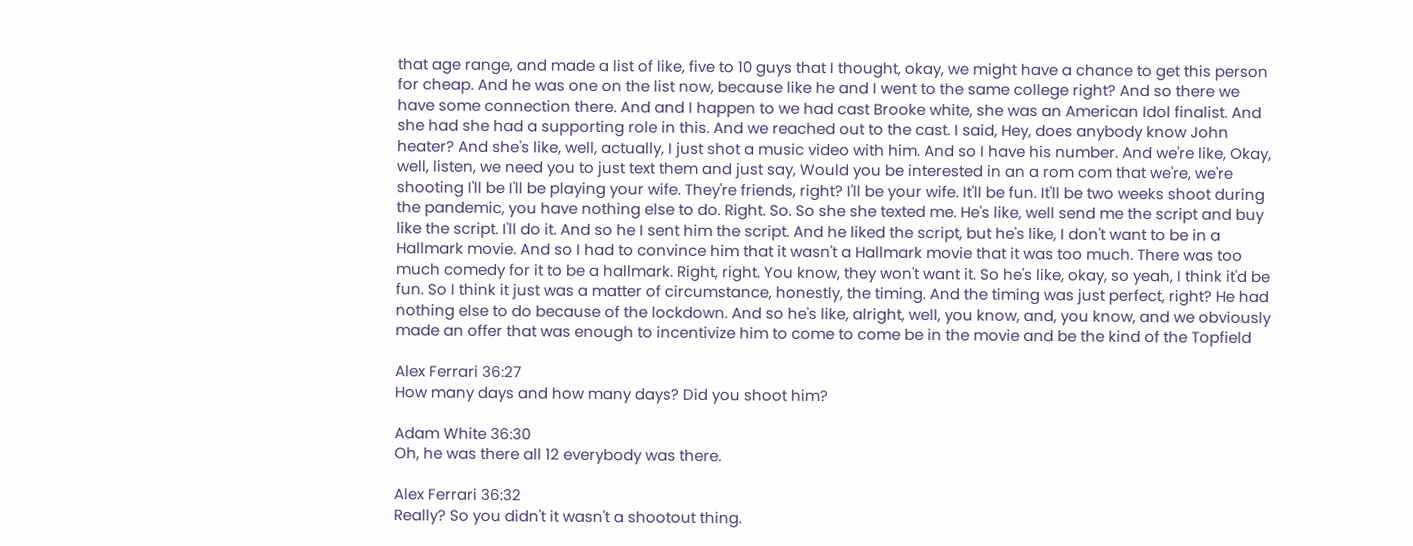that age range, and made a list of like, five to 10 guys that I thought, okay, we might have a chance to get this person for cheap. And he was one on the list now, because like he and I went to the same college right? And so there we have some connection there. And and I happen to we had cast Brooke white, she was an American Idol finalist. And she had she had a supporting role in this. And we reached out to the cast. I said, Hey, does anybody know John heater? And she's like, well, actually, I just shot a music video with him. And so I have his number. And we're like, Okay, well, listen, we need you to just text them and just say, Would you be interested in an a rom com that we're, we're shooting I'll be I'll be playing your wife. They're friends, right? I'll be your wife. It'll be fun. It'll be two weeks shoot during the pandemic, you have nothing else to do. Right. So. So she she texted me. He's like, well send me the script and buy like the script. I'll do it. And so he I sent him the script. And he liked the script, but he's like, I don't want to be in a Hallmark movie. And so I had to convince him that it wasn't a Hallmark movie that it was too much. There was too much comedy for it to be a hallmark. Right, right. You know, they won't want it. So he's like, okay, so yeah, I think it'd be fun. So I think it just was a matter of circumstance, honestly, the timing. And the timing was just perfect, right? He had nothing else to do because of the lockdown. And so he's like, alright, well, you know, and, you know, and we obviously made an offer that was enough to incentivize him to come to come be in the movie and be the kind of the Topfield

Alex Ferrari 36:27
How many days and how many days? Did you shoot him?

Adam White 36:30
Oh, he was there all 12 everybody was there.

Alex Ferrari 36:32
Really? So you didn't it wasn't a shootout thing.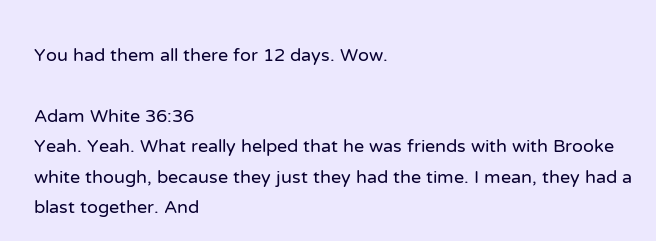You had them all there for 12 days. Wow.

Adam White 36:36
Yeah. Yeah. What really helped that he was friends with with Brooke white though, because they just they had the time. I mean, they had a blast together. And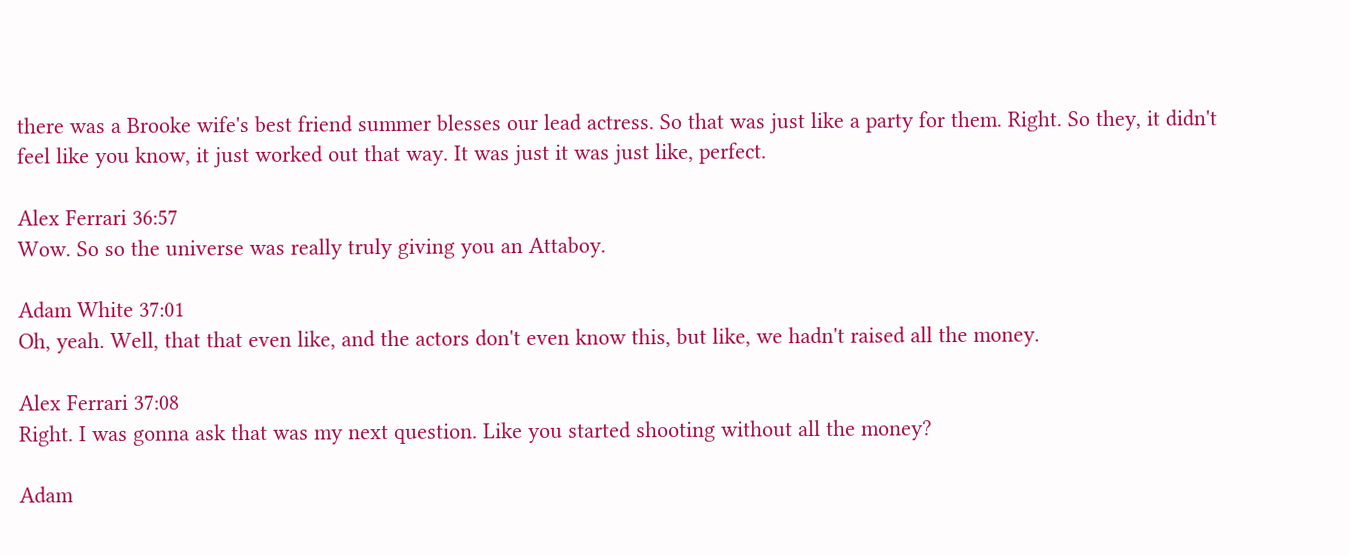there was a Brooke wife's best friend summer blesses our lead actress. So that was just like a party for them. Right. So they, it didn't feel like you know, it just worked out that way. It was just it was just like, perfect.

Alex Ferrari 36:57
Wow. So so the universe was really truly giving you an Attaboy.

Adam White 37:01
Oh, yeah. Well, that that even like, and the actors don't even know this, but like, we hadn't raised all the money.

Alex Ferrari 37:08
Right. I was gonna ask that was my next question. Like you started shooting without all the money?

Adam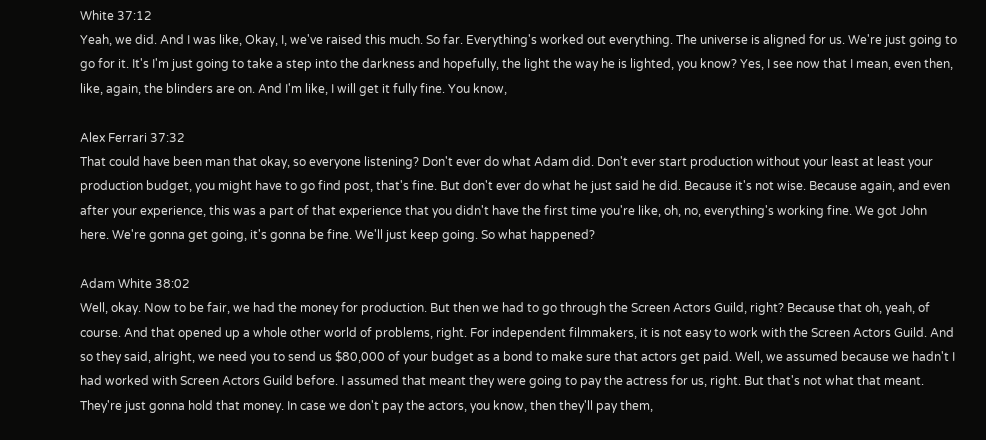White 37:12
Yeah, we did. And I was like, Okay, I, we've raised this much. So far. Everything's worked out everything. The universe is aligned for us. We're just going to go for it. It's I'm just going to take a step into the darkness and hopefully, the light the way he is lighted, you know? Yes, I see now that I mean, even then, like, again, the blinders are on. And I'm like, I will get it fully fine. You know,

Alex Ferrari 37:32
That could have been man that okay, so everyone listening? Don't ever do what Adam did. Don't ever start production without your least at least your production budget, you might have to go find post, that's fine. But don't ever do what he just said he did. Because it's not wise. Because again, and even after your experience, this was a part of that experience that you didn't have the first time you're like, oh, no, everything's working fine. We got John here. We're gonna get going, it's gonna be fine. We'll just keep going. So what happened?

Adam White 38:02
Well, okay. Now to be fair, we had the money for production. But then we had to go through the Screen Actors Guild, right? Because that oh, yeah, of course. And that opened up a whole other world of problems, right. For independent filmmakers, it is not easy to work with the Screen Actors Guild. And so they said, alright, we need you to send us $80,000 of your budget as a bond to make sure that actors get paid. Well, we assumed because we hadn't I had worked with Screen Actors Guild before. I assumed that meant they were going to pay the actress for us, right. But that's not what that meant. They're just gonna hold that money. In case we don't pay the actors, you know, then they'll pay them,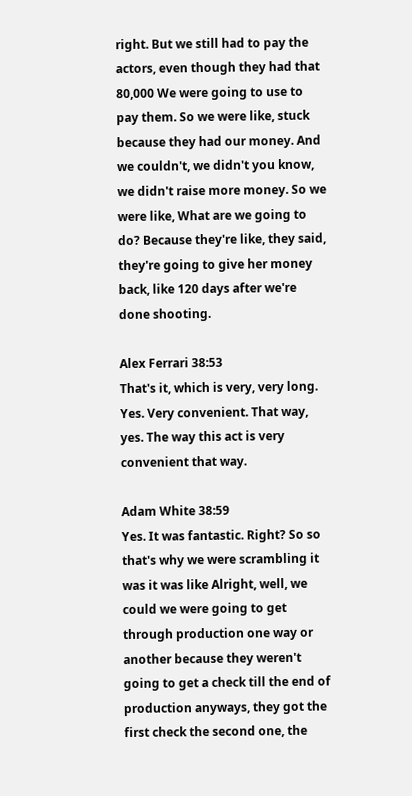right. But we still had to pay the actors, even though they had that 80,000 We were going to use to pay them. So we were like, stuck because they had our money. And we couldn't, we didn't you know, we didn't raise more money. So we were like, What are we going to do? Because they're like, they said, they're going to give her money back, like 120 days after we're done shooting.

Alex Ferrari 38:53
That's it, which is very, very long. Yes. Very convenient. That way, yes. The way this act is very convenient that way.

Adam White 38:59
Yes. It was fantastic. Right? So so that's why we were scrambling it was it was like Alright, well, we could we were going to get through production one way or another because they weren't going to get a check till the end of production anyways, they got the first check the second one, the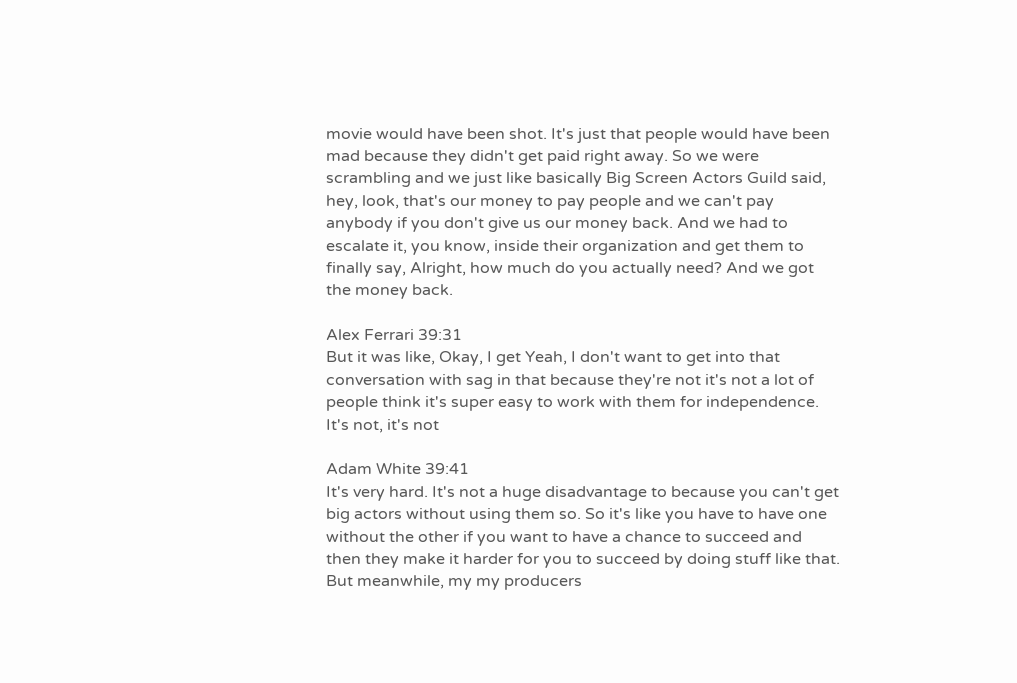movie would have been shot. It's just that people would have been mad because they didn't get paid right away. So we were scrambling and we just like basically Big Screen Actors Guild said, hey, look, that's our money to pay people and we can't pay anybody if you don't give us our money back. And we had to escalate it, you know, inside their organization and get them to finally say, Alright, how much do you actually need? And we got the money back.

Alex Ferrari 39:31
But it was like, Okay, I get Yeah, I don't want to get into that conversation with sag in that because they're not it's not a lot of people think it's super easy to work with them for independence. It's not, it's not

Adam White 39:41
It's very hard. It's not a huge disadvantage to because you can't get big actors without using them so. So it's like you have to have one without the other if you want to have a chance to succeed and then they make it harder for you to succeed by doing stuff like that. But meanwhile, my my producers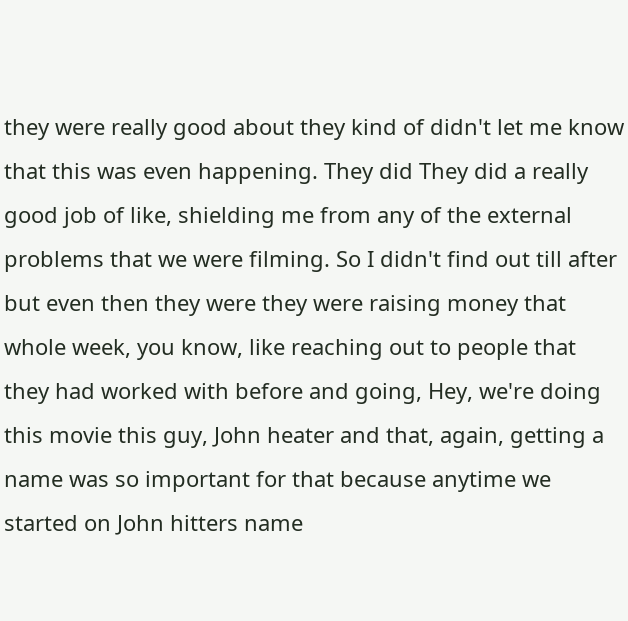they were really good about they kind of didn't let me know that this was even happening. They did They did a really good job of like, shielding me from any of the external problems that we were filming. So I didn't find out till after but even then they were they were raising money that whole week, you know, like reaching out to people that they had worked with before and going, Hey, we're doing this movie this guy, John heater and that, again, getting a name was so important for that because anytime we started on John hitters name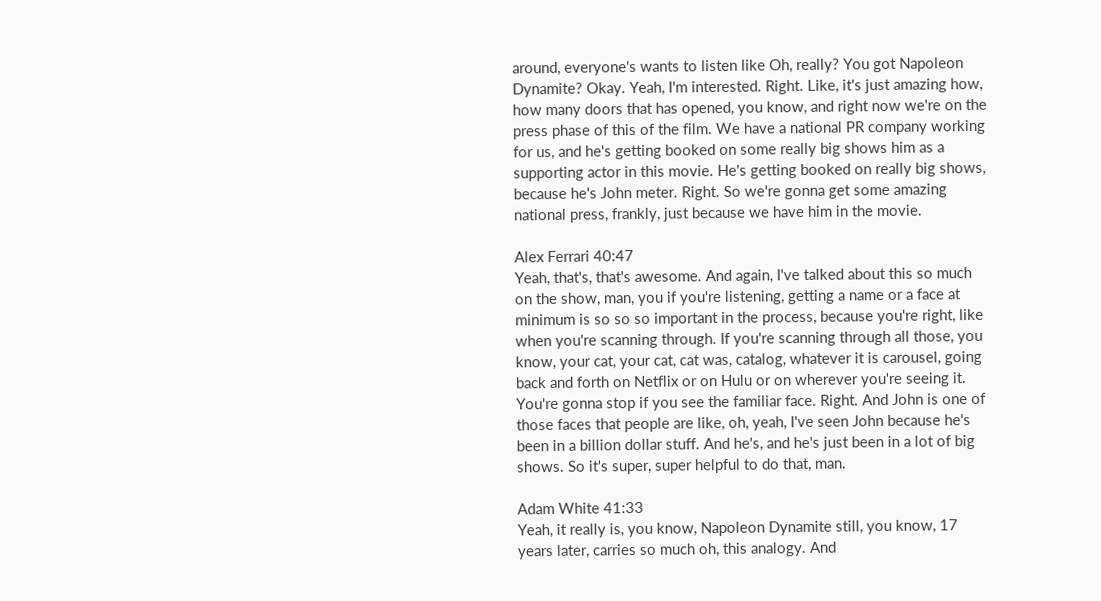around, everyone's wants to listen like Oh, really? You got Napoleon Dynamite? Okay. Yeah, I'm interested. Right. Like, it's just amazing how, how many doors that has opened, you know, and right now we're on the press phase of this of the film. We have a national PR company working for us, and he's getting booked on some really big shows him as a supporting actor in this movie. He's getting booked on really big shows, because he's John meter. Right. So we're gonna get some amazing national press, frankly, just because we have him in the movie.

Alex Ferrari 40:47
Yeah, that's, that's awesome. And again, I've talked about this so much on the show, man, you if you're listening, getting a name or a face at minimum is so so so important in the process, because you're right, like when you're scanning through. If you're scanning through all those, you know, your cat, your cat, cat was, catalog, whatever it is carousel, going back and forth on Netflix or on Hulu or on wherever you're seeing it. You're gonna stop if you see the familiar face. Right. And John is one of those faces that people are like, oh, yeah, I've seen John because he's been in a billion dollar stuff. And he's, and he's just been in a lot of big shows. So it's super, super helpful to do that, man.

Adam White 41:33
Yeah, it really is, you know, Napoleon Dynamite still, you know, 17 years later, carries so much oh, this analogy. And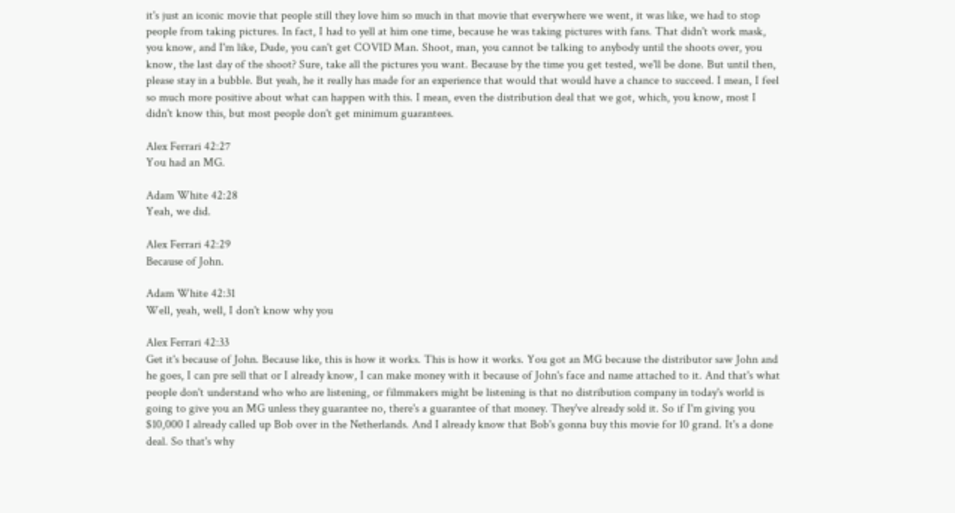it's just an iconic movie that people still they love him so much in that movie that everywhere we went, it was like, we had to stop people from taking pictures. In fact, I had to yell at him one time, because he was taking pictures with fans. That didn't work mask, you know, and I'm like, Dude, you can't get COVID Man. Shoot, man, you cannot be talking to anybody until the shoots over, you know, the last day of the shoot? Sure, take all the pictures you want. Because by the time you get tested, we'll be done. But until then, please stay in a bubble. But yeah, he it really has made for an experience that would that would have a chance to succeed. I mean, I feel so much more positive about what can happen with this. I mean, even the distribution deal that we got, which, you know, most I didn't know this, but most people don't get minimum guarantees.

Alex Ferrari 42:27
You had an MG.

Adam White 42:28
Yeah, we did.

Alex Ferrari 42:29
Because of John.

Adam White 42:31
Well, yeah, well, I don't know why you

Alex Ferrari 42:33
Get it's because of John. Because like, this is how it works. This is how it works. You got an MG because the distributor saw John and he goes, I can pre sell that or I already know, I can make money with it because of John's face and name attached to it. And that's what people don't understand who who are listening, or filmmakers might be listening is that no distribution company in today's world is going to give you an MG unless they guarantee no, there's a guarantee of that money. They've already sold it. So if I'm giving you $10,000 I already called up Bob over in the Netherlands. And I already know that Bob's gonna buy this movie for 10 grand. It's a done deal. So that's why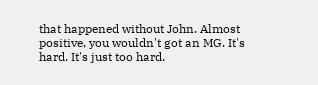that happened without John. Almost positive, you wouldn't got an MG. It's hard. It's just too hard.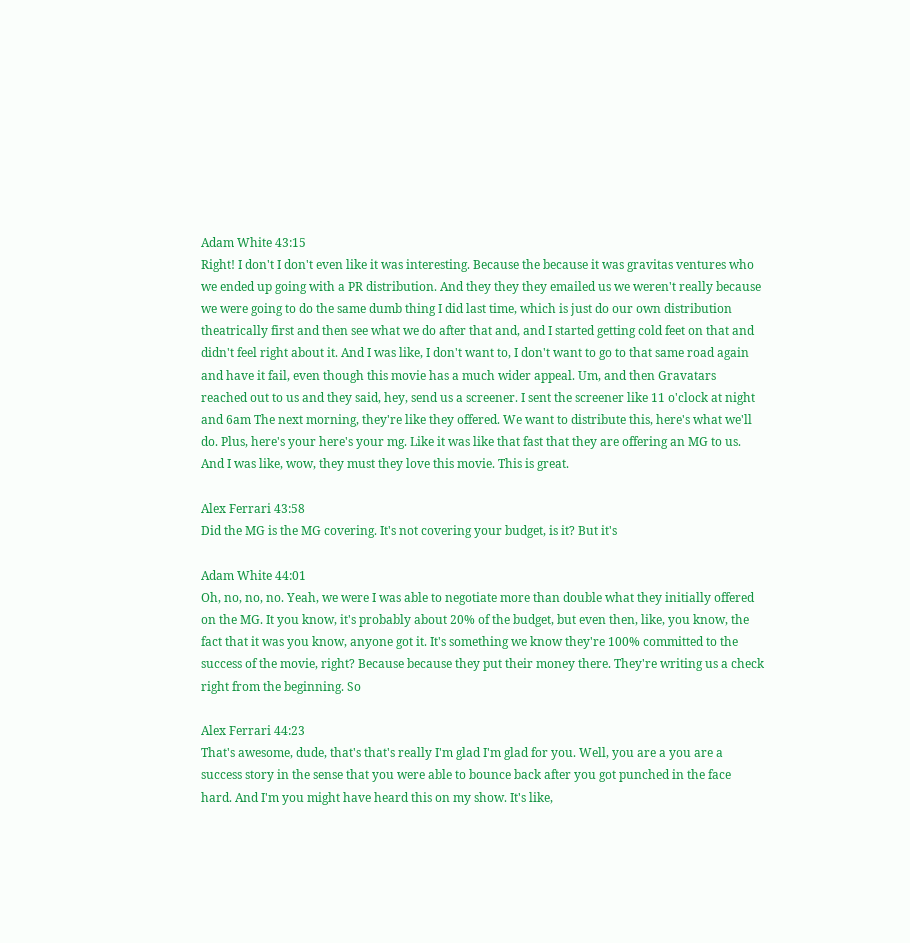Adam White 43:15
Right! I don't I don't even like it was interesting. Because the because it was gravitas ventures who we ended up going with a PR distribution. And they they they emailed us we weren't really because we were going to do the same dumb thing I did last time, which is just do our own distribution theatrically first and then see what we do after that and, and I started getting cold feet on that and didn't feel right about it. And I was like, I don't want to, I don't want to go to that same road again and have it fail, even though this movie has a much wider appeal. Um, and then Gravatars reached out to us and they said, hey, send us a screener. I sent the screener like 11 o'clock at night and 6am The next morning, they're like they offered. We want to distribute this, here's what we'll do. Plus, here's your here's your mg. Like it was like that fast that they are offering an MG to us. And I was like, wow, they must they love this movie. This is great.

Alex Ferrari 43:58
Did the MG is the MG covering. It's not covering your budget, is it? But it's

Adam White 44:01
Oh, no, no, no. Yeah, we were I was able to negotiate more than double what they initially offered on the MG. It you know, it's probably about 20% of the budget, but even then, like, you know, the fact that it was you know, anyone got it. It's something we know they're 100% committed to the success of the movie, right? Because because they put their money there. They're writing us a check right from the beginning. So

Alex Ferrari 44:23
That's awesome, dude, that's that's really I'm glad I'm glad for you. Well, you are a you are a success story in the sense that you were able to bounce back after you got punched in the face hard. And I'm you might have heard this on my show. It's like,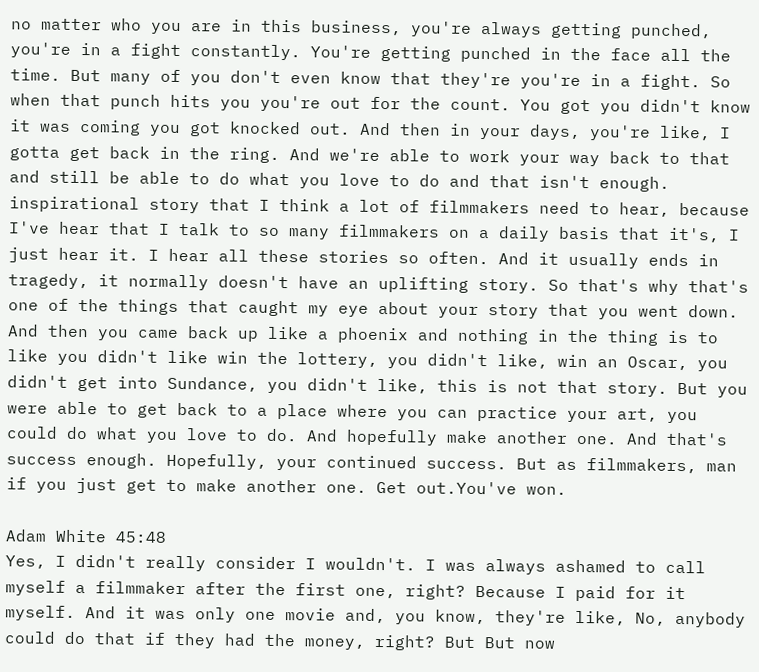no matter who you are in this business, you're always getting punched, you're in a fight constantly. You're getting punched in the face all the time. But many of you don't even know that they're you're in a fight. So when that punch hits you you're out for the count. You got you didn't know it was coming you got knocked out. And then in your days, you're like, I gotta get back in the ring. And we're able to work your way back to that and still be able to do what you love to do and that isn't enough. inspirational story that I think a lot of filmmakers need to hear, because I've hear that I talk to so many filmmakers on a daily basis that it's, I just hear it. I hear all these stories so often. And it usually ends in tragedy, it normally doesn't have an uplifting story. So that's why that's one of the things that caught my eye about your story that you went down. And then you came back up like a phoenix and nothing in the thing is to like you didn't like win the lottery, you didn't like, win an Oscar, you didn't get into Sundance, you didn't like, this is not that story. But you were able to get back to a place where you can practice your art, you could do what you love to do. And hopefully make another one. And that's success enough. Hopefully, your continued success. But as filmmakers, man if you just get to make another one. Get out.You've won.

Adam White 45:48
Yes, I didn't really consider I wouldn't. I was always ashamed to call myself a filmmaker after the first one, right? Because I paid for it myself. And it was only one movie and, you know, they're like, No, anybody could do that if they had the money, right? But But now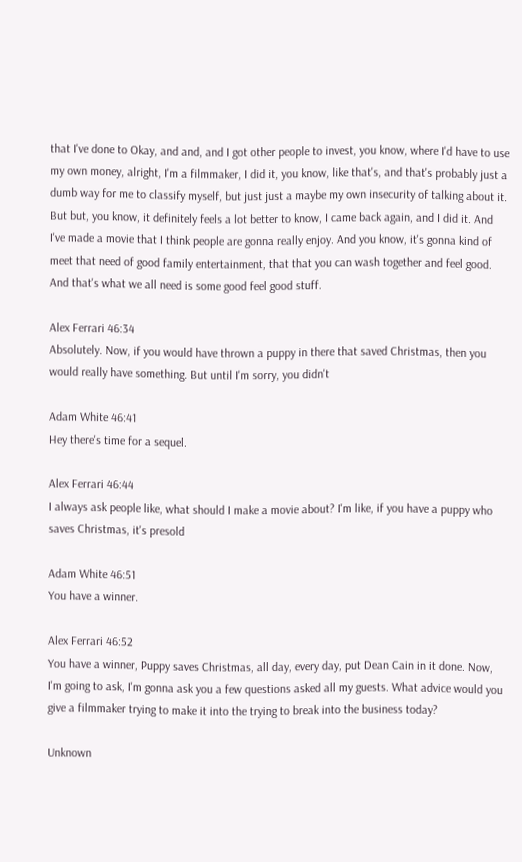that I've done to Okay, and and, and I got other people to invest, you know, where I'd have to use my own money, alright, I'm a filmmaker, I did it, you know, like that's, and that's probably just a dumb way for me to classify myself, but just just a maybe my own insecurity of talking about it. But but, you know, it definitely feels a lot better to know, I came back again, and I did it. And I've made a movie that I think people are gonna really enjoy. And you know, it's gonna kind of meet that need of good family entertainment, that that you can wash together and feel good. And that's what we all need is some good feel good stuff.

Alex Ferrari 46:34
Absolutely. Now, if you would have thrown a puppy in there that saved Christmas, then you would really have something. But until I'm sorry, you didn't

Adam White 46:41
Hey there's time for a sequel.

Alex Ferrari 46:44
I always ask people like, what should I make a movie about? I'm like, if you have a puppy who saves Christmas, it's presold

Adam White 46:51
You have a winner.

Alex Ferrari 46:52
You have a winner, Puppy saves Christmas, all day, every day, put Dean Cain in it done. Now, I'm going to ask, I'm gonna ask you a few questions asked all my guests. What advice would you give a filmmaker trying to make it into the trying to break into the business today?

Unknown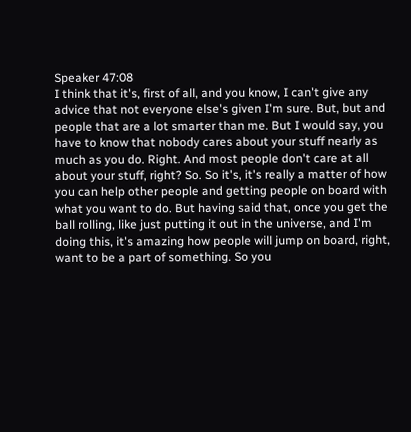Speaker 47:08
I think that it's, first of all, and you know, I can't give any advice that not everyone else's given I'm sure. But, but and people that are a lot smarter than me. But I would say, you have to know that nobody cares about your stuff nearly as much as you do. Right. And most people don't care at all about your stuff, right? So. So it's, it's really a matter of how you can help other people and getting people on board with what you want to do. But having said that, once you get the ball rolling, like just putting it out in the universe, and I'm doing this, it's amazing how people will jump on board, right, want to be a part of something. So you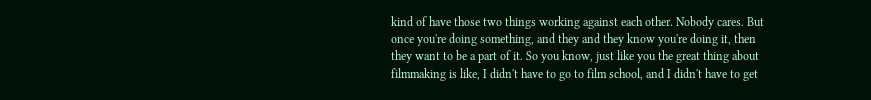kind of have those two things working against each other. Nobody cares. But once you're doing something, and they and they know you're doing it, then they want to be a part of it. So you know, just like you the great thing about filmmaking is like, I didn't have to go to film school, and I didn't have to get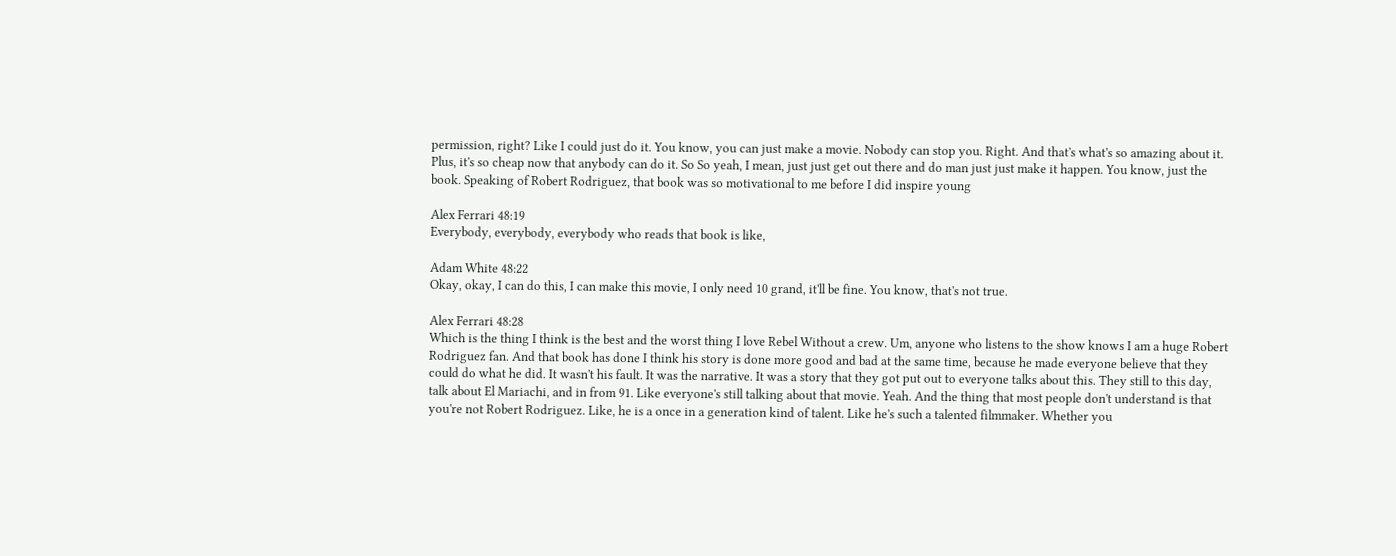permission, right? Like I could just do it. You know, you can just make a movie. Nobody can stop you. Right. And that's what's so amazing about it. Plus, it's so cheap now that anybody can do it. So So yeah, I mean, just just get out there and do man just just make it happen. You know, just the book. Speaking of Robert Rodriguez, that book was so motivational to me before I did inspire young

Alex Ferrari 48:19
Everybody, everybody, everybody who reads that book is like,

Adam White 48:22
Okay, okay, I can do this, I can make this movie, I only need 10 grand, it'll be fine. You know, that's not true.

Alex Ferrari 48:28
Which is the thing I think is the best and the worst thing I love Rebel Without a crew. Um, anyone who listens to the show knows I am a huge Robert Rodriguez fan. And that book has done I think his story is done more good and bad at the same time, because he made everyone believe that they could do what he did. It wasn't his fault. It was the narrative. It was a story that they got put out to everyone talks about this. They still to this day, talk about El Mariachi, and in from 91. Like everyone's still talking about that movie. Yeah. And the thing that most people don't understand is that you're not Robert Rodriguez. Like, he is a once in a generation kind of talent. Like he's such a talented filmmaker. Whether you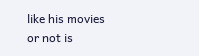like his movies or not is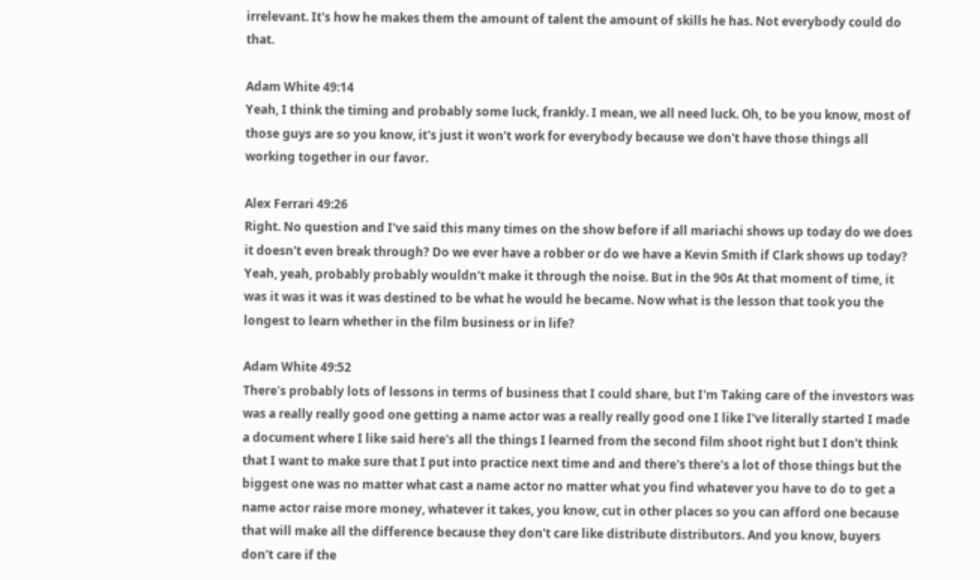irrelevant. It's how he makes them the amount of talent the amount of skills he has. Not everybody could do that.

Adam White 49:14
Yeah, I think the timing and probably some luck, frankly. I mean, we all need luck. Oh, to be you know, most of those guys are so you know, it's just it won't work for everybody because we don't have those things all working together in our favor.

Alex Ferrari 49:26
Right. No question and I've said this many times on the show before if all mariachi shows up today do we does it doesn't even break through? Do we ever have a robber or do we have a Kevin Smith if Clark shows up today? Yeah, yeah, probably probably wouldn't make it through the noise. But in the 90s At that moment of time, it was it was it was it was destined to be what he would he became. Now what is the lesson that took you the longest to learn whether in the film business or in life?

Adam White 49:52
There's probably lots of lessons in terms of business that I could share, but I'm Taking care of the investors was was a really really good one getting a name actor was a really really good one I like I've literally started I made a document where I like said here's all the things I learned from the second film shoot right but I don't think that I want to make sure that I put into practice next time and and there's there's a lot of those things but the biggest one was no matter what cast a name actor no matter what you find whatever you have to do to get a name actor raise more money, whatever it takes, you know, cut in other places so you can afford one because that will make all the difference because they don't care like distribute distributors. And you know, buyers don't care if the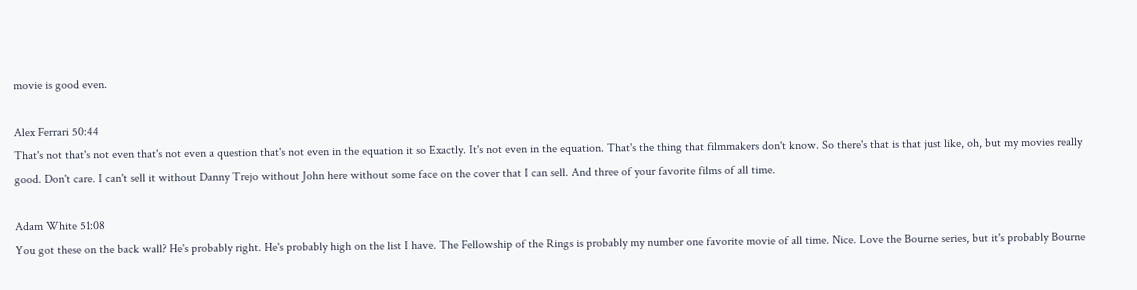movie is good even.

Alex Ferrari 50:44
That's not that's not even that's not even a question that's not even in the equation it so Exactly. It's not even in the equation. That's the thing that filmmakers don't know. So there's that is that just like, oh, but my movies really good. Don't care. I can't sell it without Danny Trejo without John here without some face on the cover that I can sell. And three of your favorite films of all time.

Adam White 51:08
You got these on the back wall? He's probably right. He's probably high on the list I have. The Fellowship of the Rings is probably my number one favorite movie of all time. Nice. Love the Bourne series, but it's probably Bourne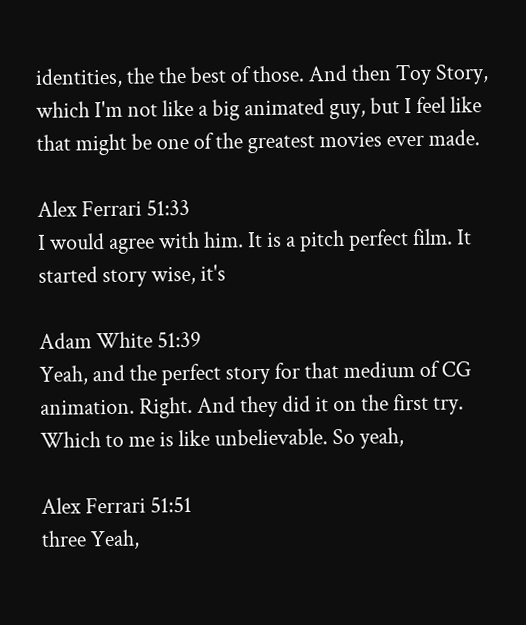identities, the the best of those. And then Toy Story, which I'm not like a big animated guy, but I feel like that might be one of the greatest movies ever made.

Alex Ferrari 51:33
I would agree with him. It is a pitch perfect film. It started story wise, it's

Adam White 51:39
Yeah, and the perfect story for that medium of CG animation. Right. And they did it on the first try. Which to me is like unbelievable. So yeah,

Alex Ferrari 51:51
three Yeah,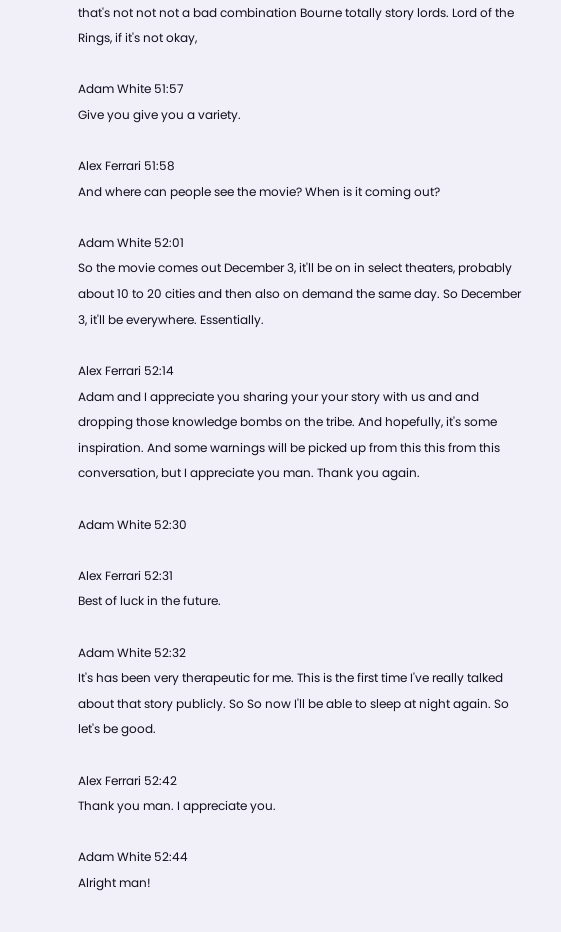that's not not not a bad combination Bourne totally story lords. Lord of the Rings, if it's not okay,

Adam White 51:57
Give you give you a variety.

Alex Ferrari 51:58
And where can people see the movie? When is it coming out?

Adam White 52:01
So the movie comes out December 3, it'll be on in select theaters, probably about 10 to 20 cities and then also on demand the same day. So December 3, it'll be everywhere. Essentially.

Alex Ferrari 52:14
Adam and I appreciate you sharing your your story with us and and dropping those knowledge bombs on the tribe. And hopefully, it's some inspiration. And some warnings will be picked up from this this from this conversation, but I appreciate you man. Thank you again.

Adam White 52:30

Alex Ferrari 52:31
Best of luck in the future.

Adam White 52:32
It's has been very therapeutic for me. This is the first time I've really talked about that story publicly. So So now I'll be able to sleep at night again. So let's be good.

Alex Ferrari 52:42
Thank you man. I appreciate you.

Adam White 52:44
Alright man!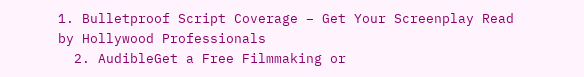1. Bulletproof Script Coverage – Get Your Screenplay Read by Hollywood Professionals
  2. AudibleGet a Free Filmmaking or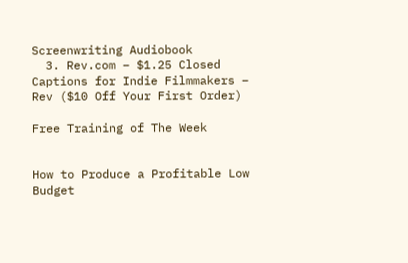Screenwriting Audiobook
  3. Rev.com – $1.25 Closed Captions for Indie Filmmakers – Rev ($10 Off Your First Order)

Free Training of The Week


How to Produce a Profitable Low Budget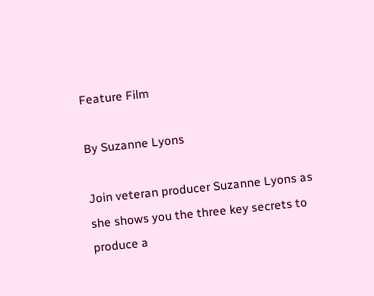Feature Film

By Suzanne Lyons

Join veteran producer Suzanne Lyons as she shows you the three key secrets to produce a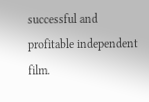successful and profitable independent film.